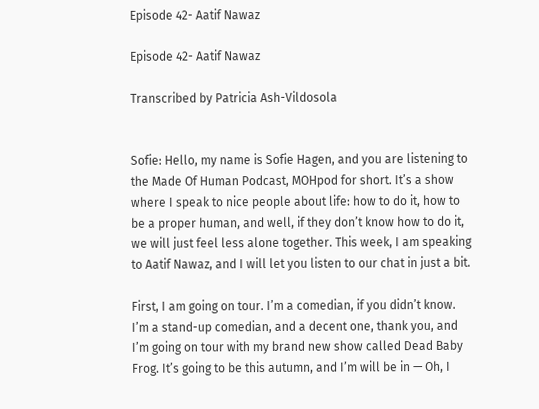Episode 42- Aatif Nawaz

Episode 42- Aatif Nawaz

Transcribed by Patricia Ash-Vildosola


Sofie: Hello, my name is Sofie Hagen, and you are listening to the Made Of Human Podcast, MOHpod for short. It’s a show where I speak to nice people about life: how to do it, how to be a proper human, and well, if they don’t know how to do it, we will just feel less alone together. This week, I am speaking to Aatif Nawaz, and I will let you listen to our chat in just a bit.

First, I am going on tour. I’m a comedian, if you didn’t know. I’m a stand-up comedian, and a decent one, thank you, and I’m going on tour with my brand new show called Dead Baby Frog. It’s going to be this autumn, and I’m will be in — Oh, I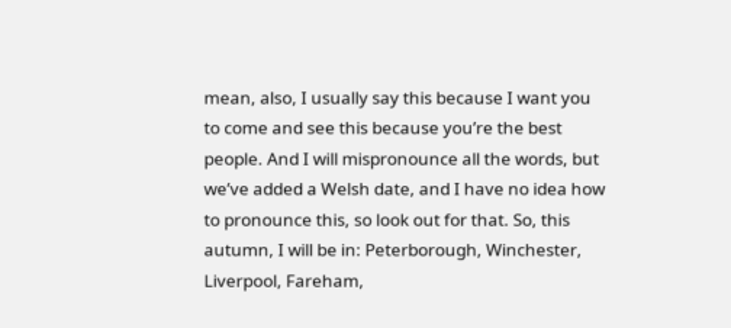mean, also, I usually say this because I want you to come and see this because you’re the best people. And I will mispronounce all the words, but we’ve added a Welsh date, and I have no idea how to pronounce this, so look out for that. So, this autumn, I will be in: Peterborough, Winchester, Liverpool, Fareham,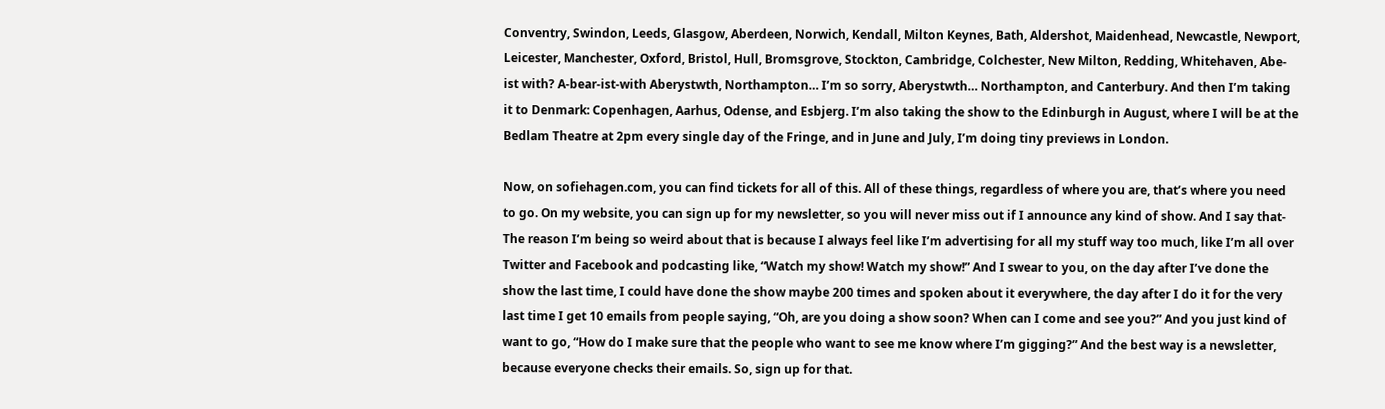Conventry, Swindon, Leeds, Glasgow, Aberdeen, Norwich, Kendall, Milton Keynes, Bath, Aldershot, Maidenhead, Newcastle, Newport, Leicester, Manchester, Oxford, Bristol, Hull, Bromsgrove, Stockton, Cambridge, Colchester, New Milton, Redding, Whitehaven, Abe-ist with? A-bear-ist-with Aberystwth, Northampton… I’m so sorry, Aberystwth… Northampton, and Canterbury. And then I’m taking it to Denmark: Copenhagen, Aarhus, Odense, and Esbjerg. I’m also taking the show to the Edinburgh in August, where I will be at the Bedlam Theatre at 2pm every single day of the Fringe, and in June and July, I’m doing tiny previews in London.

Now, on sofiehagen.com, you can find tickets for all of this. All of these things, regardless of where you are, that’s where you need to go. On my website, you can sign up for my newsletter, so you will never miss out if I announce any kind of show. And I say that- The reason I’m being so weird about that is because I always feel like I’m advertising for all my stuff way too much, like I’m all over Twitter and Facebook and podcasting like, “Watch my show! Watch my show!” And I swear to you, on the day after I’ve done the show the last time, I could have done the show maybe 200 times and spoken about it everywhere, the day after I do it for the very last time I get 10 emails from people saying, “Oh, are you doing a show soon? When can I come and see you?” And you just kind of want to go, “How do I make sure that the people who want to see me know where I’m gigging?” And the best way is a newsletter, because everyone checks their emails. So, sign up for that.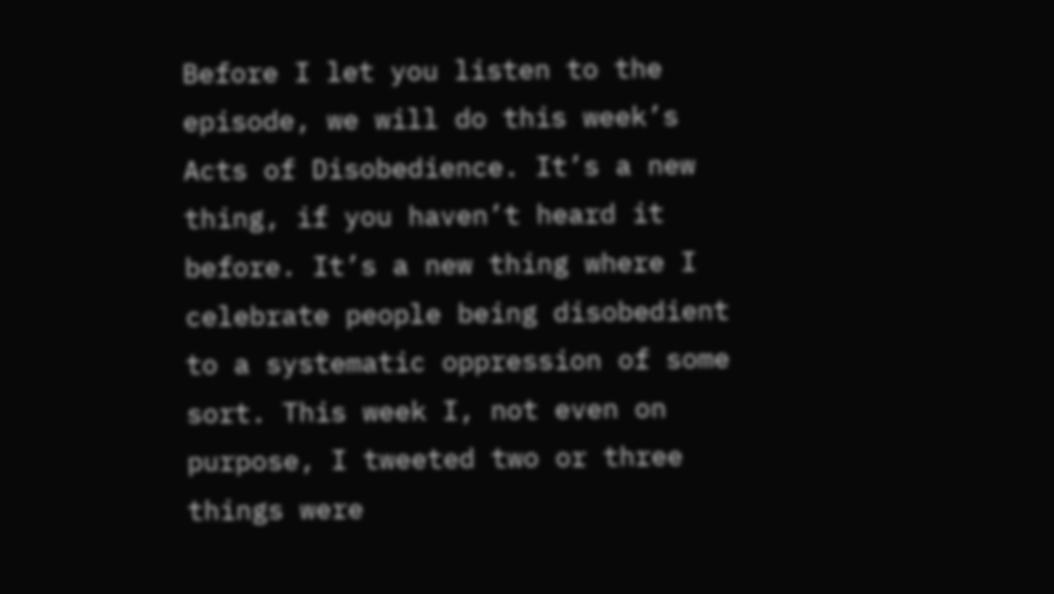Before I let you listen to the episode, we will do this week’s Acts of Disobedience. It’s a new thing, if you haven’t heard it before. It’s a new thing where I celebrate people being disobedient to a systematic oppression of some sort. This week I, not even on purpose, I tweeted two or three things were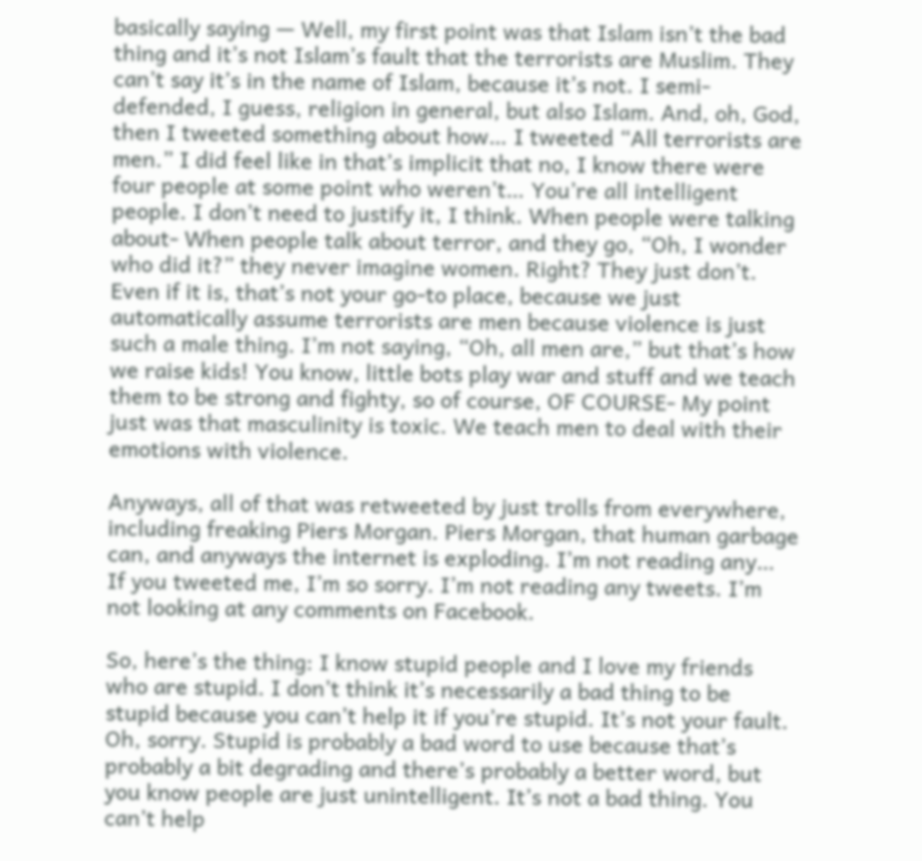basically saying — Well, my first point was that Islam isn’t the bad thing and it’s not Islam’s fault that the terrorists are Muslim. They can’t say it’s in the name of Islam, because it’s not. I semi-defended, I guess, religion in general, but also Islam. And, oh, God, then I tweeted something about how… I tweeted “All terrorists are men.” I did feel like in that’s implicit that no, I know there were four people at some point who weren’t… You’re all intelligent people. I don’t need to justify it, I think. When people were talking about- When people talk about terror, and they go, “Oh, I wonder who did it?” they never imagine women. Right? They just don’t. Even if it is, that’s not your go-to place, because we just automatically assume terrorists are men because violence is just such a male thing. I’m not saying, “Oh, all men are,” but that’s how we raise kids! You know, little bots play war and stuff and we teach them to be strong and fighty, so of course, OF COURSE- My point just was that masculinity is toxic. We teach men to deal with their emotions with violence.

Anyways, all of that was retweeted by just trolls from everywhere, including freaking Piers Morgan. Piers Morgan, that human garbage can, and anyways the internet is exploding. I’m not reading any… If you tweeted me, I’m so sorry. I’m not reading any tweets. I’m not looking at any comments on Facebook.

So, here’s the thing: I know stupid people and I love my friends who are stupid. I don’t think it’s necessarily a bad thing to be stupid because you can’t help it if you’re stupid. It’s not your fault. Oh, sorry. Stupid is probably a bad word to use because that’s probably a bit degrading and there’s probably a better word, but you know people are just unintelligent. It’s not a bad thing. You can’t help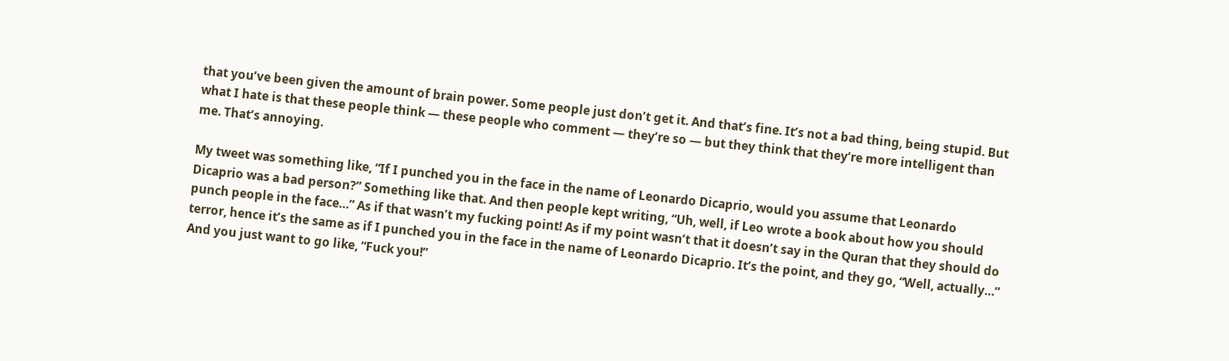that you’ve been given the amount of brain power. Some people just don’t get it. And that’s fine. It’s not a bad thing, being stupid. But what I hate is that these people think — these people who comment — they’re so — but they think that they’re more intelligent than me. That’s annoying.

My tweet was something like, “If I punched you in the face in the name of Leonardo Dicaprio, would you assume that Leonardo Dicaprio was a bad person?” Something like that. And then people kept writing, “Uh, well, if Leo wrote a book about how you should punch people in the face…” As if that wasn’t my fucking point! As if my point wasn’t that it doesn’t say in the Quran that they should do terror, hence it’s the same as if I punched you in the face in the name of Leonardo Dicaprio. It’s the point, and they go, “Well, actually…” And you just want to go like, “Fuck you!”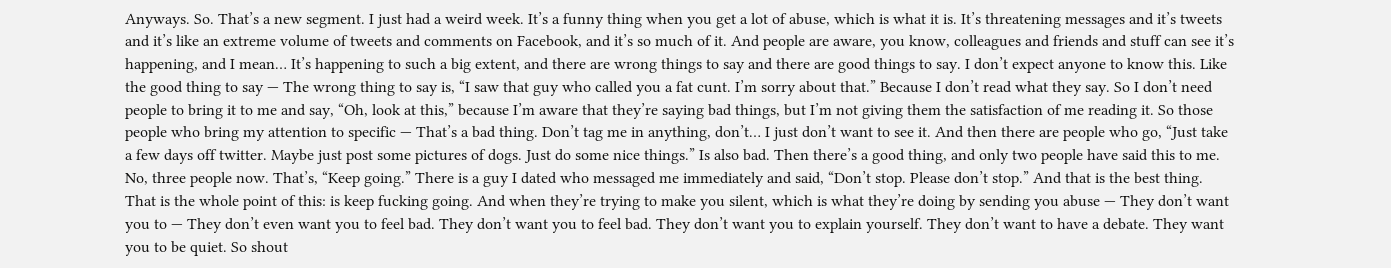Anyways. So. That’s a new segment. I just had a weird week. It’s a funny thing when you get a lot of abuse, which is what it is. It’s threatening messages and it’s tweets and it’s like an extreme volume of tweets and comments on Facebook, and it’s so much of it. And people are aware, you know, colleagues and friends and stuff can see it’s happening, and I mean… It’s happening to such a big extent, and there are wrong things to say and there are good things to say. I don’t expect anyone to know this. Like the good thing to say — The wrong thing to say is, “I saw that guy who called you a fat cunt. I’m sorry about that.” Because I don’t read what they say. So I don’t need people to bring it to me and say, “Oh, look at this,” because I’m aware that they’re saying bad things, but I’m not giving them the satisfaction of me reading it. So those people who bring my attention to specific — That’s a bad thing. Don’t tag me in anything, don’t… I just don’t want to see it. And then there are people who go, “Just take a few days off twitter. Maybe just post some pictures of dogs. Just do some nice things.” Is also bad. Then there’s a good thing, and only two people have said this to me. No, three people now. That’s, “Keep going.” There is a guy I dated who messaged me immediately and said, “Don’t stop. Please don’t stop.” And that is the best thing. That is the whole point of this: is keep fucking going. And when they’re trying to make you silent, which is what they’re doing by sending you abuse — They don’t want you to — They don’t even want you to feel bad. They don’t want you to feel bad. They don’t want you to explain yourself. They don’t want to have a debate. They want you to be quiet. So shout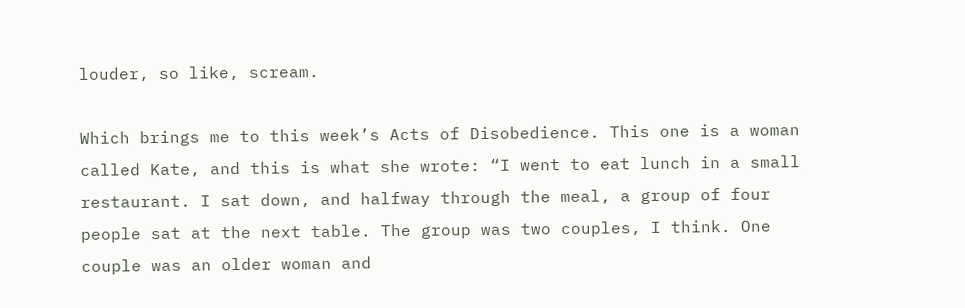louder, so like, scream.

Which brings me to this week’s Acts of Disobedience. This one is a woman called Kate, and this is what she wrote: “I went to eat lunch in a small restaurant. I sat down, and halfway through the meal, a group of four people sat at the next table. The group was two couples, I think. One couple was an older woman and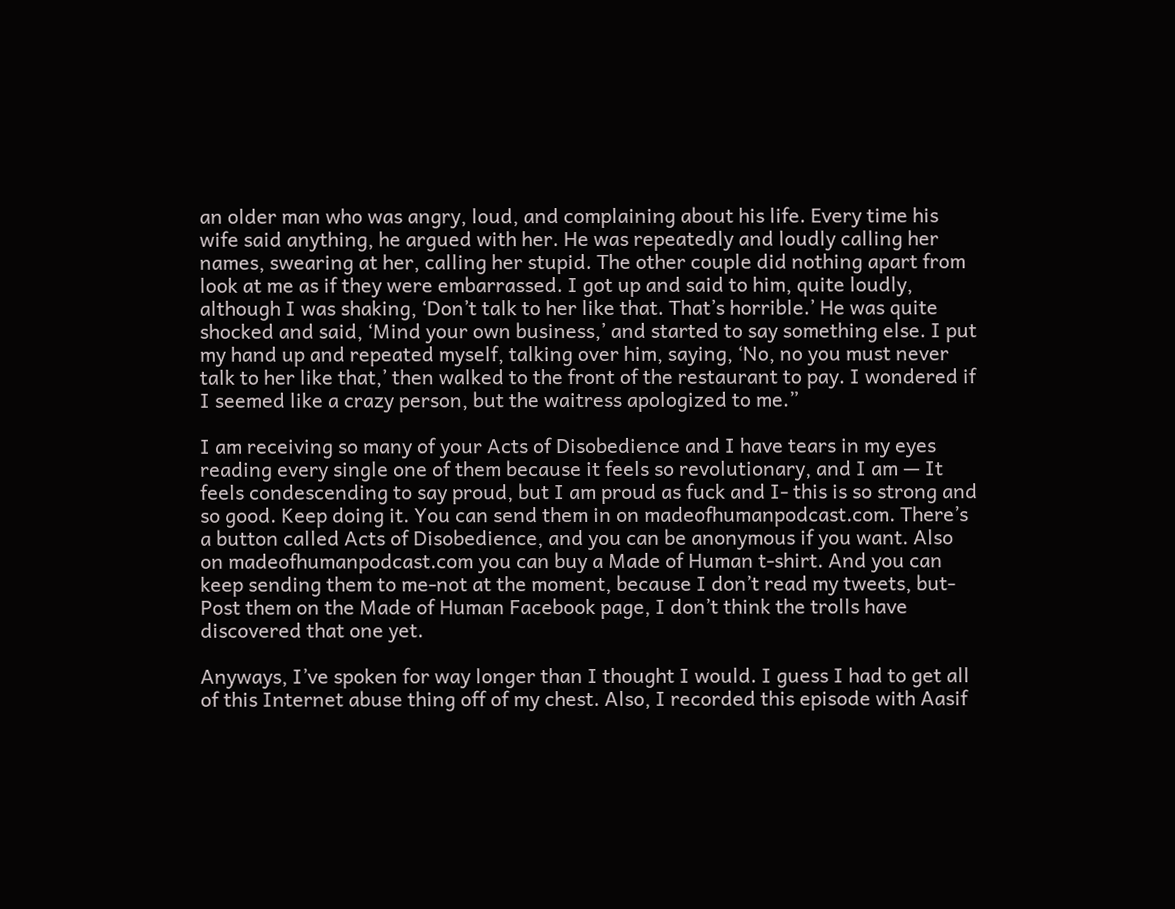an older man who was angry, loud, and complaining about his life. Every time his wife said anything, he argued with her. He was repeatedly and loudly calling her names, swearing at her, calling her stupid. The other couple did nothing apart from look at me as if they were embarrassed. I got up and said to him, quite loudly, although I was shaking, ‘Don’t talk to her like that. That’s horrible.’ He was quite shocked and said, ‘Mind your own business,’ and started to say something else. I put my hand up and repeated myself, talking over him, saying, ‘No, no you must never talk to her like that,’ then walked to the front of the restaurant to pay. I wondered if I seemed like a crazy person, but the waitress apologized to me.”

I am receiving so many of your Acts of Disobedience and I have tears in my eyes reading every single one of them because it feels so revolutionary, and I am — It feels condescending to say proud, but I am proud as fuck and I- this is so strong and so good. Keep doing it. You can send them in on madeofhumanpodcast.com. There’s a button called Acts of Disobedience, and you can be anonymous if you want. Also on madeofhumanpodcast.com you can buy a Made of Human t-shirt. And you can keep sending them to me-not at the moment, because I don’t read my tweets, but- Post them on the Made of Human Facebook page, I don’t think the trolls have discovered that one yet.

Anyways, I’ve spoken for way longer than I thought I would. I guess I had to get all of this Internet abuse thing off of my chest. Also, I recorded this episode with Aasif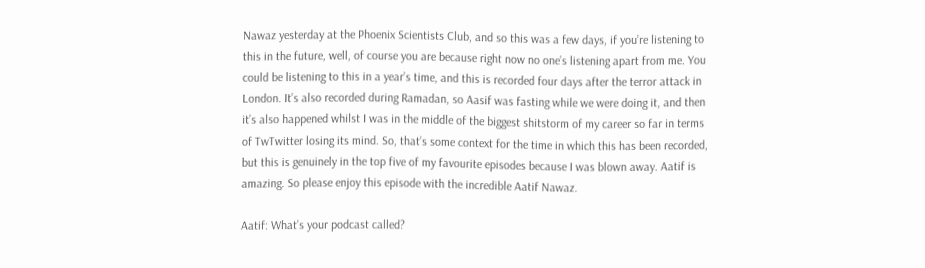Nawaz yesterday at the Phoenix Scientists Club, and so this was a few days, if you’re listening to this in the future, well, of course you are because right now no one’s listening apart from me. You could be listening to this in a year’s time, and this is recorded four days after the terror attack in London. It’s also recorded during Ramadan, so Aasif was fasting while we were doing it, and then it’s also happened whilst I was in the middle of the biggest shitstorm of my career so far in terms of TwTwitter losing its mind. So, that’s some context for the time in which this has been recorded, but this is genuinely in the top five of my favourite episodes because I was blown away. Aatif is amazing. So please enjoy this episode with the incredible Aatif Nawaz.

Aatif: What’s your podcast called?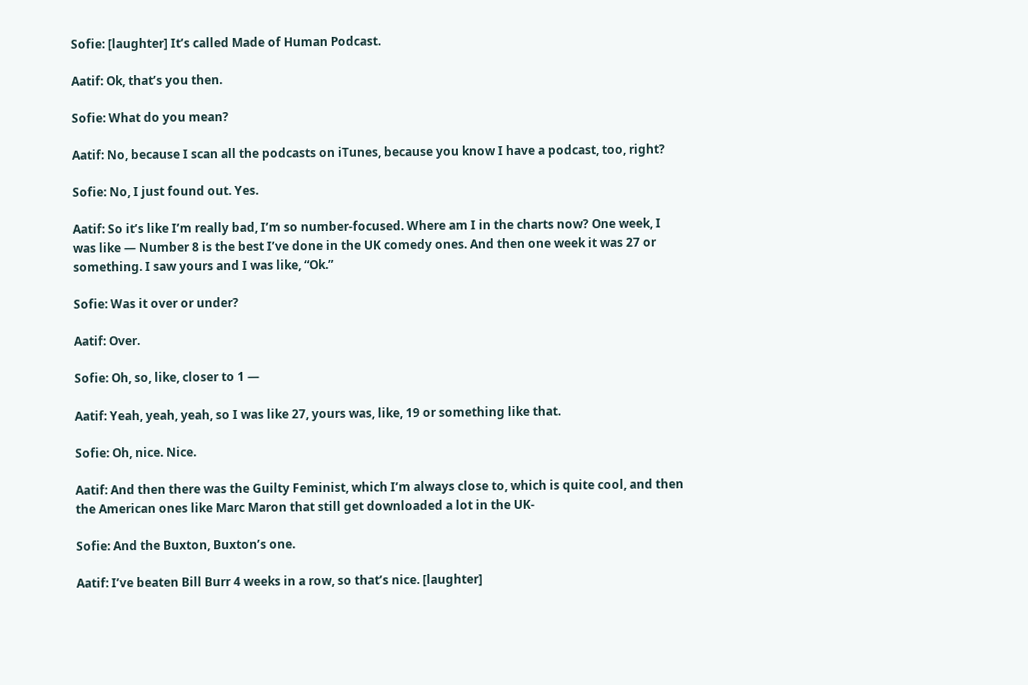Sofie: [laughter] It’s called Made of Human Podcast.

Aatif: Ok, that’s you then.

Sofie: What do you mean?

Aatif: No, because I scan all the podcasts on iTunes, because you know I have a podcast, too, right?

Sofie: No, I just found out. Yes.

Aatif: So it’s like I’m really bad, I’m so number-focused. Where am I in the charts now? One week, I was like — Number 8 is the best I’ve done in the UK comedy ones. And then one week it was 27 or something. I saw yours and I was like, “Ok.”

Sofie: Was it over or under?

Aatif: Over.

Sofie: Oh, so, like, closer to 1 —

Aatif: Yeah, yeah, yeah, so I was like 27, yours was, like, 19 or something like that.

Sofie: Oh, nice. Nice.

Aatif: And then there was the Guilty Feminist, which I’m always close to, which is quite cool, and then the American ones like Marc Maron that still get downloaded a lot in the UK-

Sofie: And the Buxton, Buxton’s one.

Aatif: I’ve beaten Bill Burr 4 weeks in a row, so that’s nice. [laughter]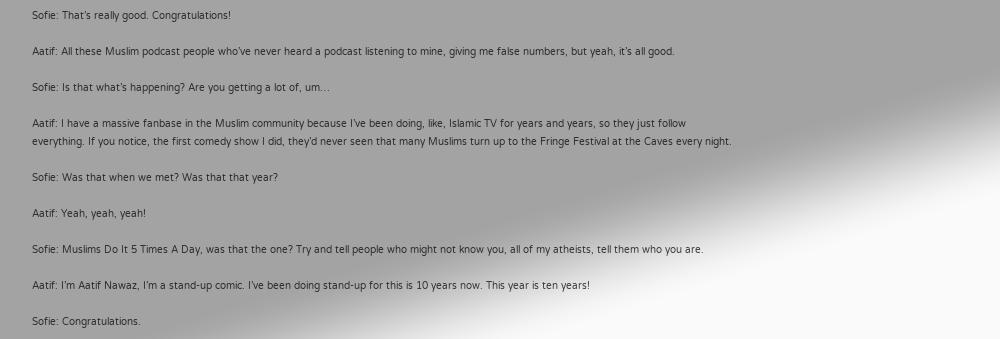Sofie: That’s really good. Congratulations!

Aatif: All these Muslim podcast people who’ve never heard a podcast listening to mine, giving me false numbers, but yeah, it’s all good.

Sofie: Is that what’s happening? Are you getting a lot of, um…

Aatif: I have a massive fanbase in the Muslim community because I’ve been doing, like, Islamic TV for years and years, so they just follow everything. If you notice, the first comedy show I did, they’d never seen that many Muslims turn up to the Fringe Festival at the Caves every night.

Sofie: Was that when we met? Was that that year?

Aatif: Yeah, yeah, yeah!

Sofie: Muslims Do It 5 Times A Day, was that the one? Try and tell people who might not know you, all of my atheists, tell them who you are.

Aatif: I’m Aatif Nawaz, I’m a stand-up comic. I’ve been doing stand-up for this is 10 years now. This year is ten years!

Sofie: Congratulations.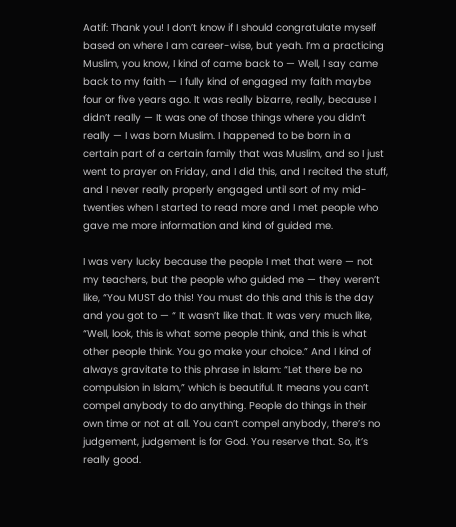Aatif: Thank you! I don’t know if I should congratulate myself based on where I am career-wise, but yeah. I’m a practicing Muslim, you know, I kind of came back to — Well, I say came back to my faith — I fully kind of engaged my faith maybe four or five years ago. It was really bizarre, really, because I didn’t really — It was one of those things where you didn’t really — I was born Muslim. I happened to be born in a certain part of a certain family that was Muslim, and so I just went to prayer on Friday, and I did this, and I recited the stuff, and I never really properly engaged until sort of my mid-twenties when I started to read more and I met people who gave me more information and kind of guided me.

I was very lucky because the people I met that were — not my teachers, but the people who guided me — they weren’t like, “You MUST do this! You must do this and this is the day and you got to — “ It wasn’t like that. It was very much like, “Well, look, this is what some people think, and this is what other people think. You go make your choice.” And I kind of always gravitate to this phrase in Islam: “Let there be no compulsion in Islam,” which is beautiful. It means you can’t compel anybody to do anything. People do things in their own time or not at all. You can’t compel anybody, there’s no judgement, judgement is for God. You reserve that. So, it’s really good.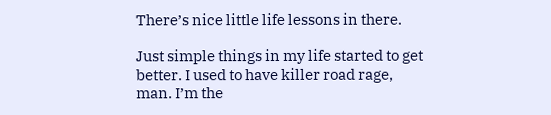There’s nice little life lessons in there.

Just simple things in my life started to get better. I used to have killer road rage, man. I’m the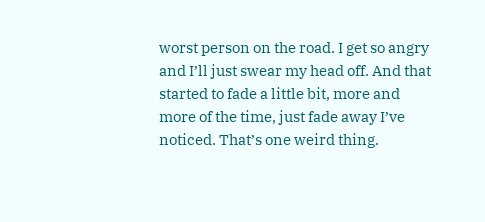worst person on the road. I get so angry and I’ll just swear my head off. And that started to fade a little bit, more and more of the time, just fade away I’ve noticed. That’s one weird thing.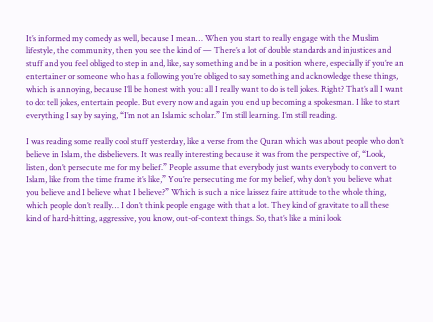It’s informed my comedy as well, because I mean… When you start to really engage with the Muslim lifestyle, the community, then you see the kind of — There’s a lot of double standards and injustices and stuff and you feel obliged to step in and, like, say something and be in a position where, especially if you’re an entertainer or someone who has a following you’re obliged to say something and acknowledge these things, which is annoying, because I’ll be honest with you: all I really want to do is tell jokes. Right? That’s all I want to do: tell jokes, entertain people. But every now and again you end up becoming a spokesman. I like to start everything I say by saying, “I’m not an Islamic scholar.” I’m still learning. I’m still reading.

I was reading some really cool stuff yesterday, like a verse from the Quran which was about people who don’t believe in Islam, the disbelievers. It was really interesting because it was from the perspective of, “Look, listen, don’t persecute me for my belief.” People assume that everybody just wants everybody to convert to Islam, like from the time frame it’s like,” You’re persecuting me for my belief, why don’t you believe what you believe and I believe what I believe?” Which is such a nice laissez faire attitude to the whole thing, which people don’t really… I don’t think people engage with that a lot. They kind of gravitate to all these kind of hard-hitting, aggressive, you know, out-of-context things. So, that’s like a mini look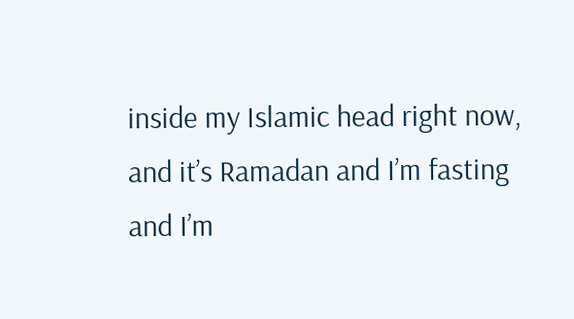inside my Islamic head right now, and it’s Ramadan and I’m fasting and I’m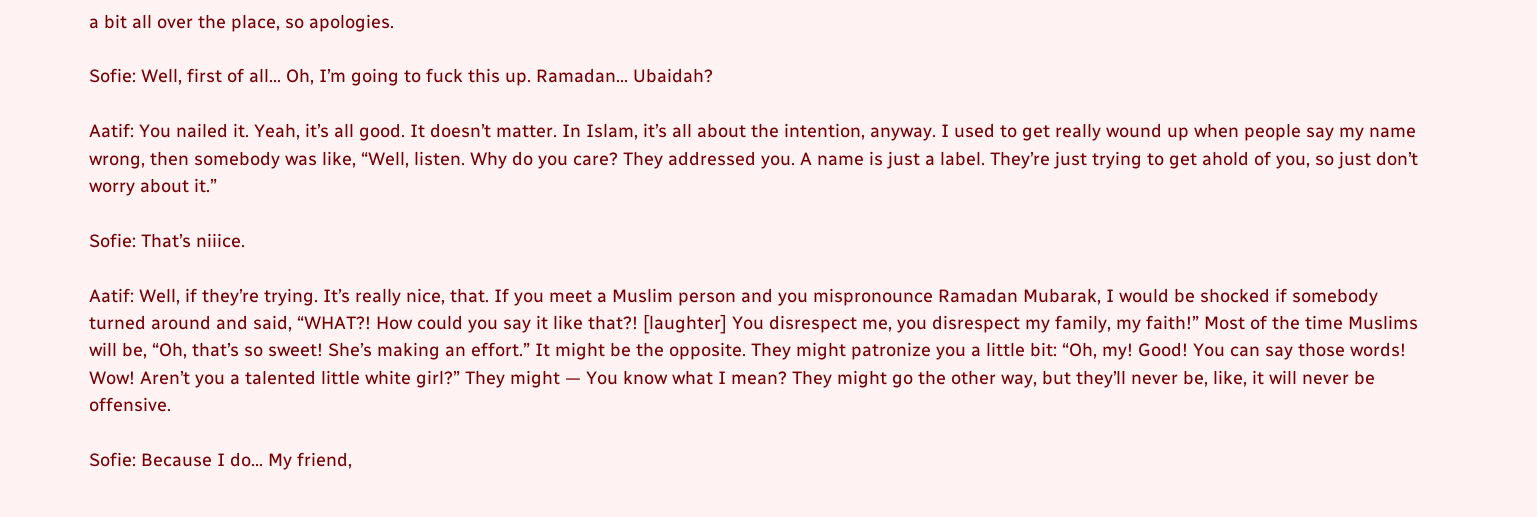a bit all over the place, so apologies.

Sofie: Well, first of all… Oh, I’m going to fuck this up. Ramadan… Ubaidah?

Aatif: You nailed it. Yeah, it’s all good. It doesn’t matter. In Islam, it’s all about the intention, anyway. I used to get really wound up when people say my name wrong, then somebody was like, “Well, listen. Why do you care? They addressed you. A name is just a label. They’re just trying to get ahold of you, so just don’t worry about it.”

Sofie: That’s niiice.

Aatif: Well, if they’re trying. It’s really nice, that. If you meet a Muslim person and you mispronounce Ramadan Mubarak, I would be shocked if somebody turned around and said, “WHAT?! How could you say it like that?! [laughter] You disrespect me, you disrespect my family, my faith!” Most of the time Muslims will be, “Oh, that’s so sweet! She’s making an effort.” It might be the opposite. They might patronize you a little bit: “Oh, my! Good! You can say those words! Wow! Aren’t you a talented little white girl?” They might — You know what I mean? They might go the other way, but they’ll never be, like, it will never be offensive.

Sofie: Because I do… My friend,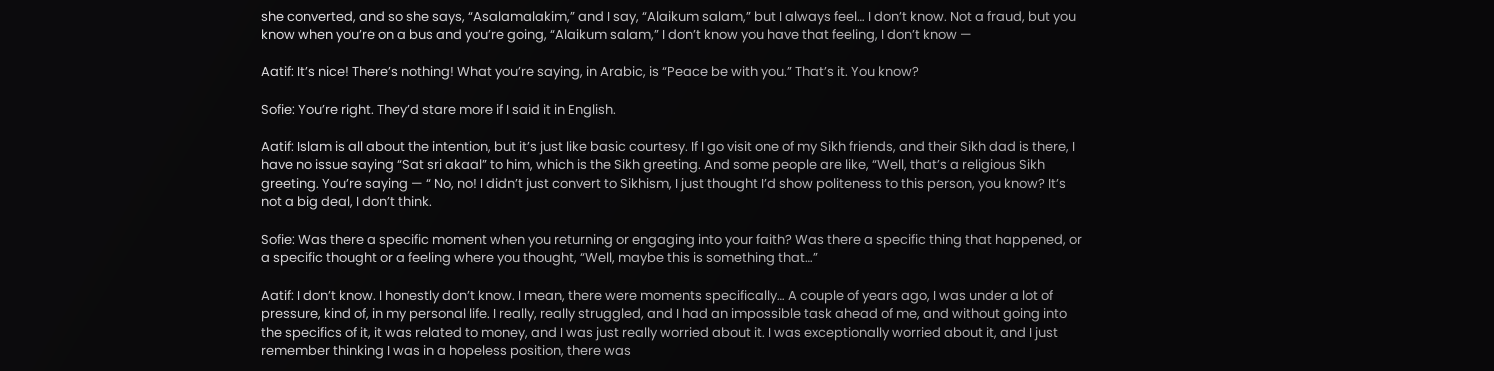she converted, and so she says, “Asalamalakim,” and I say, “Alaikum salam,” but I always feel… I don’t know. Not a fraud, but you know when you’re on a bus and you’re going, “Alaikum salam,” I don’t know you have that feeling, I don’t know —

Aatif: It’s nice! There’s nothing! What you’re saying, in Arabic, is “Peace be with you.” That’s it. You know?

Sofie: You’re right. They’d stare more if I said it in English.

Aatif: Islam is all about the intention, but it’s just like basic courtesy. If I go visit one of my Sikh friends, and their Sikh dad is there, I have no issue saying “Sat sri akaal” to him, which is the Sikh greeting. And some people are like, “Well, that’s a religious Sikh greeting. You’re saying — “ No, no! I didn’t just convert to Sikhism, I just thought I’d show politeness to this person, you know? It’s not a big deal, I don’t think.

Sofie: Was there a specific moment when you returning or engaging into your faith? Was there a specific thing that happened, or a specific thought or a feeling where you thought, “Well, maybe this is something that…”

Aatif: I don’t know. I honestly don’t know. I mean, there were moments specifically… A couple of years ago, I was under a lot of pressure, kind of, in my personal life. I really, really struggled, and I had an impossible task ahead of me, and without going into the specifics of it, it was related to money, and I was just really worried about it. I was exceptionally worried about it, and I just remember thinking I was in a hopeless position, there was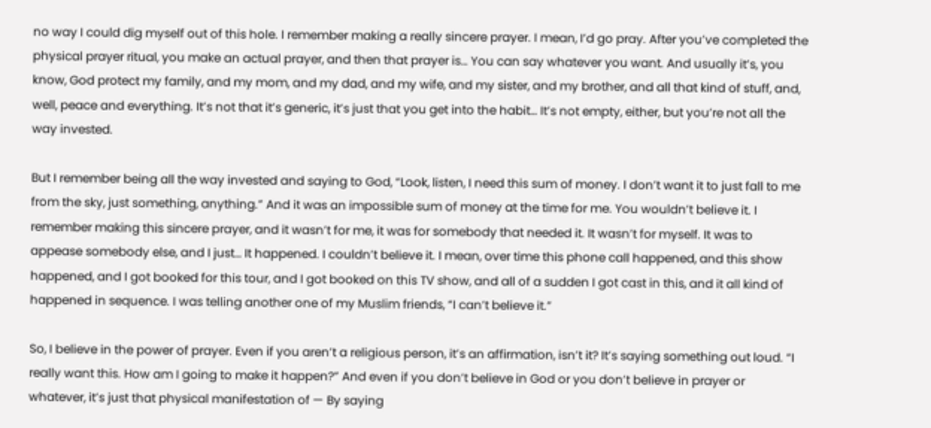no way I could dig myself out of this hole. I remember making a really sincere prayer. I mean, I’d go pray. After you’ve completed the physical prayer ritual, you make an actual prayer, and then that prayer is… You can say whatever you want. And usually it’s, you know, God protect my family, and my mom, and my dad, and my wife, and my sister, and my brother, and all that kind of stuff, and, well, peace and everything. It’s not that it’s generic, it’s just that you get into the habit… It’s not empty, either, but you’re not all the way invested.

But I remember being all the way invested and saying to God, “Look, listen, I need this sum of money. I don’t want it to just fall to me from the sky, just something, anything.” And it was an impossible sum of money at the time for me. You wouldn’t believe it. I remember making this sincere prayer, and it wasn’t for me, it was for somebody that needed it. It wasn’t for myself. It was to appease somebody else, and I just… It happened. I couldn’t believe it. I mean, over time this phone call happened, and this show happened, and I got booked for this tour, and I got booked on this TV show, and all of a sudden I got cast in this, and it all kind of happened in sequence. I was telling another one of my Muslim friends, “I can’t believe it.”

So, I believe in the power of prayer. Even if you aren’t a religious person, it’s an affirmation, isn’t it? It’s saying something out loud. “I really want this. How am I going to make it happen?” And even if you don’t believe in God or you don’t believe in prayer or whatever, it’s just that physical manifestation of — By saying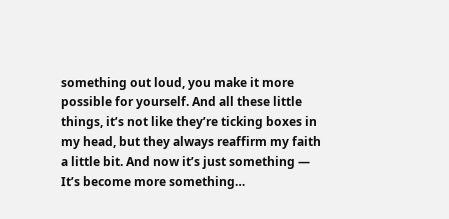something out loud, you make it more possible for yourself. And all these little things, it’s not like they’re ticking boxes in my head, but they always reaffirm my faith a little bit. And now it’s just something — It’s become more something…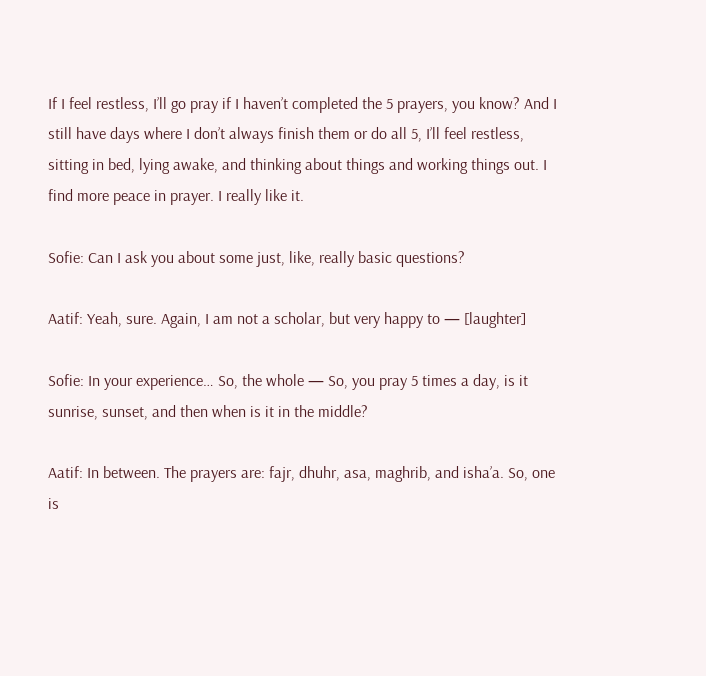If I feel restless, I’ll go pray if I haven’t completed the 5 prayers, you know? And I still have days where I don’t always finish them or do all 5, I’ll feel restless, sitting in bed, lying awake, and thinking about things and working things out. I find more peace in prayer. I really like it.

Sofie: Can I ask you about some just, like, really basic questions?

Aatif: Yeah, sure. Again, I am not a scholar, but very happy to — [laughter]

Sofie: In your experience… So, the whole — So, you pray 5 times a day, is it sunrise, sunset, and then when is it in the middle?

Aatif: In between. The prayers are: fajr, dhuhr, asa, maghrib, and isha’a. So, one is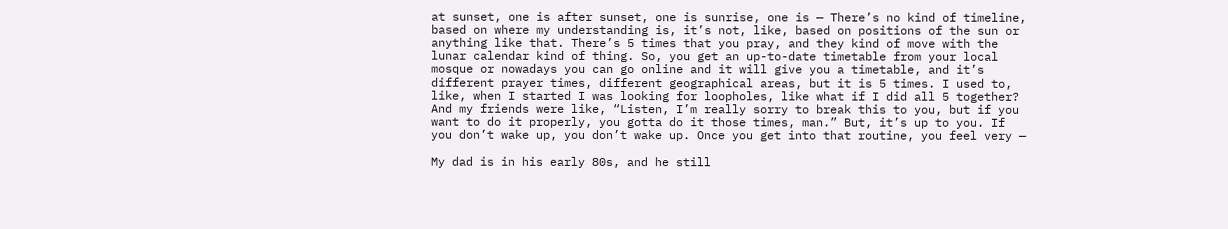at sunset, one is after sunset, one is sunrise, one is — There’s no kind of timeline, based on where my understanding is, it’s not, like, based on positions of the sun or anything like that. There’s 5 times that you pray, and they kind of move with the lunar calendar kind of thing. So, you get an up-to-date timetable from your local mosque or nowadays you can go online and it will give you a timetable, and it’s different prayer times, different geographical areas, but it is 5 times. I used to, like, when I started I was looking for loopholes, like what if I did all 5 together? And my friends were like, “Listen, I’m really sorry to break this to you, but if you want to do it properly, you gotta do it those times, man.” But, it’s up to you. If you don’t wake up, you don’t wake up. Once you get into that routine, you feel very —

My dad is in his early 80s, and he still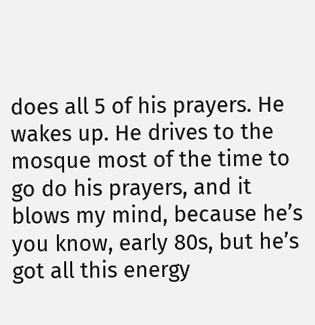does all 5 of his prayers. He wakes up. He drives to the mosque most of the time to go do his prayers, and it blows my mind, because he’s you know, early 80s, but he’s got all this energy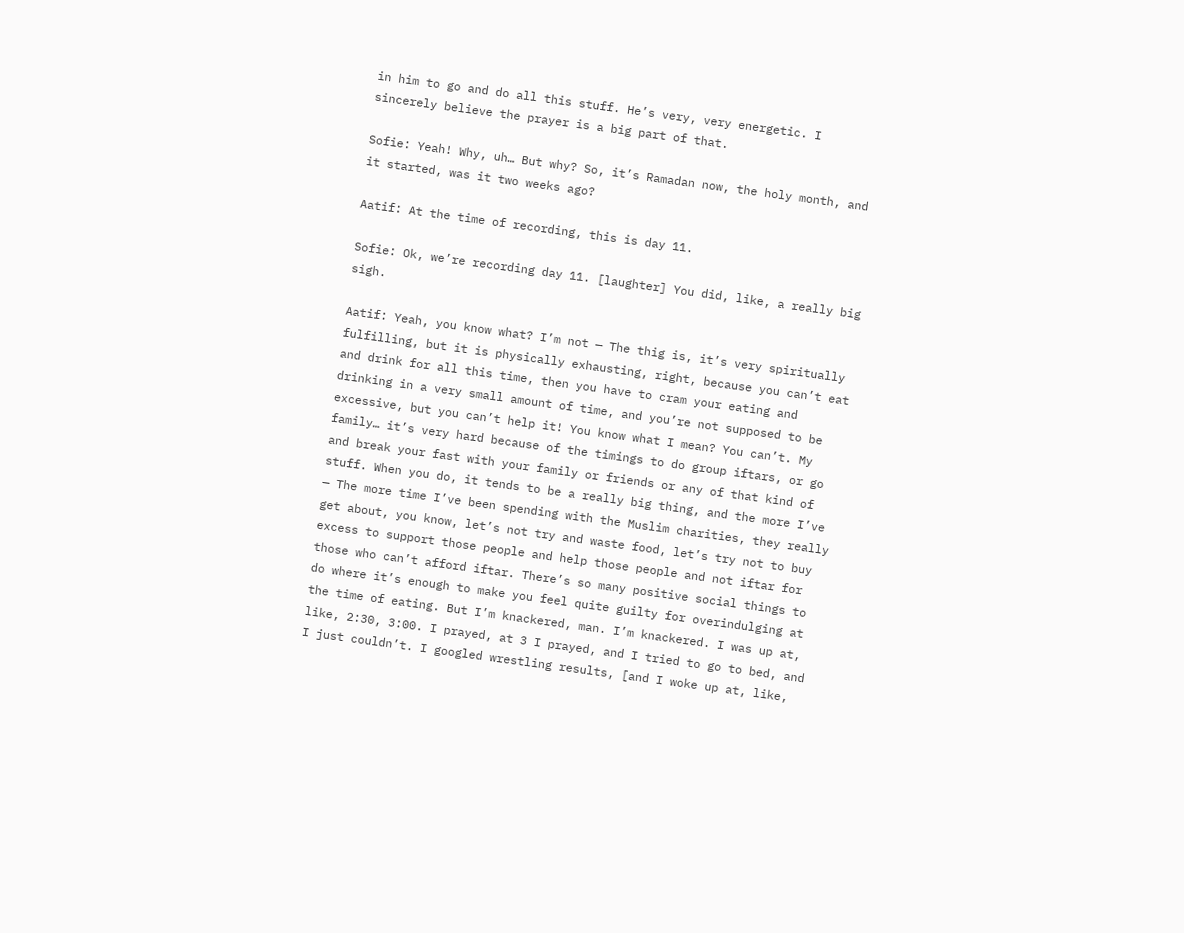in him to go and do all this stuff. He’s very, very energetic. I sincerely believe the prayer is a big part of that.

Sofie: Yeah! Why, uh… But why? So, it’s Ramadan now, the holy month, and it started, was it two weeks ago?

Aatif: At the time of recording, this is day 11.

Sofie: Ok, we’re recording day 11. [laughter] You did, like, a really big sigh.

Aatif: Yeah, you know what? I’m not — The thig is, it’s very spiritually fulfilling, but it is physically exhausting, right, because you can’t eat and drink for all this time, then you have to cram your eating and drinking in a very small amount of time, and you’re not supposed to be excessive, but you can’t help it! You know what I mean? You can’t. My family… it’s very hard because of the timings to do group iftars, or go and break your fast with your family or friends or any of that kind of stuff. When you do, it tends to be a really big thing, and the more I’ve — The more time I’ve been spending with the Muslim charities, they really get about, you know, let’s not try and waste food, let’s try not to buy excess to support those people and help those people and not iftar for those who can’t afford iftar. There’s so many positive social things to do where it’s enough to make you feel quite guilty for overindulging at the time of eating. But I’m knackered, man. I’m knackered. I was up at, like, 2:30, 3:00. I prayed, at 3 I prayed, and I tried to go to bed, and I just couldn’t. I googled wrestling results, [and I woke up at, like,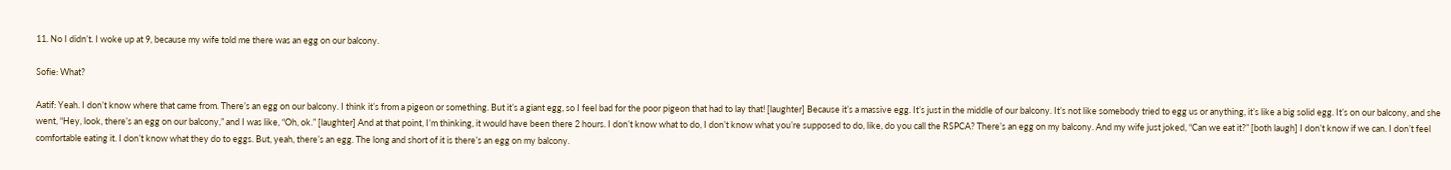11. No I didn’t. I woke up at 9, because my wife told me there was an egg on our balcony.

Sofie: What?

Aatif: Yeah. I don’t know where that came from. There’s an egg on our balcony. I think it’s from a pigeon or something. But it’s a giant egg, so I feel bad for the poor pigeon that had to lay that! [laughter] Because it’s a massive egg. It’s just in the middle of our balcony. It’s not like somebody tried to egg us or anything, it’s like a big solid egg. It’s on our balcony, and she went, “Hey, look, there’s an egg on our balcony,” and I was like, “Oh, ok.” [laughter] And at that point, I’m thinking, it would have been there 2 hours. I don’t know what to do, I don’t know what you’re supposed to do, like, do you call the RSPCA? There’s an egg on my balcony. And my wife just joked, “Can we eat it?” [both laugh] I don’t know if we can. I don’t feel comfortable eating it. I don’t know what they do to eggs. But, yeah, there’s an egg. The long and short of it is there’s an egg on my balcony.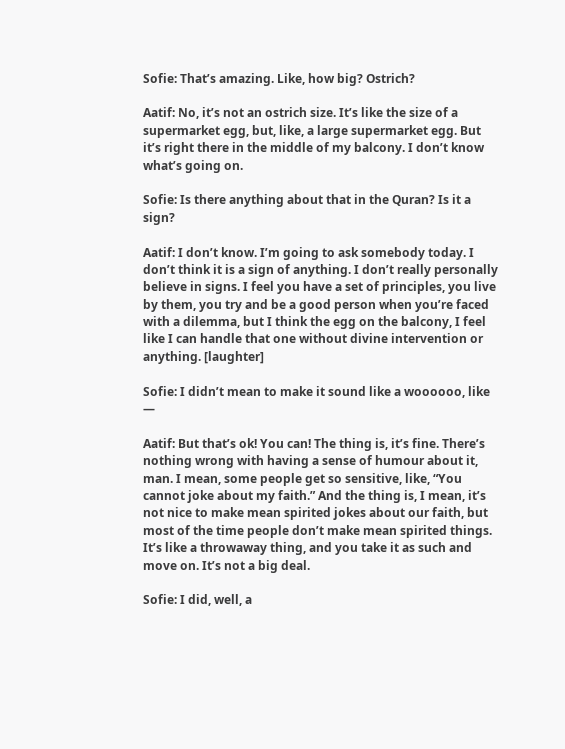Sofie: That’s amazing. Like, how big? Ostrich?

Aatif: No, it’s not an ostrich size. It’s like the size of a supermarket egg, but, like, a large supermarket egg. But it’s right there in the middle of my balcony. I don’t know what’s going on.

Sofie: Is there anything about that in the Quran? Is it a sign?

Aatif: I don’t know. I’m going to ask somebody today. I don’t think it is a sign of anything. I don’t really personally believe in signs. I feel you have a set of principles, you live by them, you try and be a good person when you’re faced with a dilemma, but I think the egg on the balcony, I feel like I can handle that one without divine intervention or anything. [laughter]

Sofie: I didn’t mean to make it sound like a woooooo, like —

Aatif: But that’s ok! You can! The thing is, it’s fine. There’s nothing wrong with having a sense of humour about it, man. I mean, some people get so sensitive, like, “You cannot joke about my faith.” And the thing is, I mean, it’s not nice to make mean spirited jokes about our faith, but most of the time people don’t make mean spirited things. It’s like a throwaway thing, and you take it as such and move on. It’s not a big deal.

Sofie: I did, well, a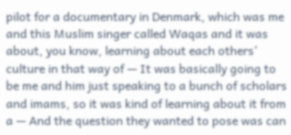pilot for a documentary in Denmark, which was me and this Muslim singer called Waqas and it was about, you know, learning about each others’ culture in that way of — It was basically going to be me and him just speaking to a bunch of scholars and imams, so it was kind of learning about it from a — And the question they wanted to pose was can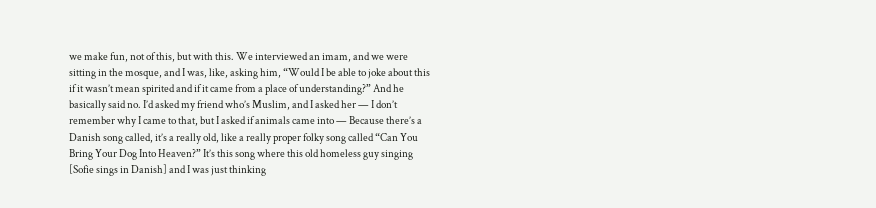we make fun, not of this, but with this. We interviewed an imam, and we were sitting in the mosque, and I was, like, asking him, “Would I be able to joke about this if it wasn’t mean spirited and if it came from a place of understanding?” And he basically said no. I’d asked my friend who’s Muslim, and I asked her — I don’t remember why I came to that, but I asked if animals came into — Because there’s a Danish song called, it’s a really old, like a really proper folky song called “Can You Bring Your Dog Into Heaven?” It’s this song where this old homeless guy singing [Sofie sings in Danish] and I was just thinking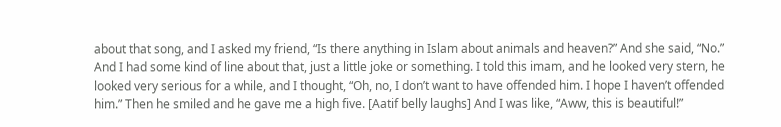about that song, and I asked my friend, “Is there anything in Islam about animals and heaven?” And she said, “No.” And I had some kind of line about that, just a little joke or something. I told this imam, and he looked very stern, he looked very serious for a while, and I thought, “Oh, no, I don’t want to have offended him. I hope I haven’t offended him.” Then he smiled and he gave me a high five. [Aatif belly laughs] And I was like, “Aww, this is beautiful!”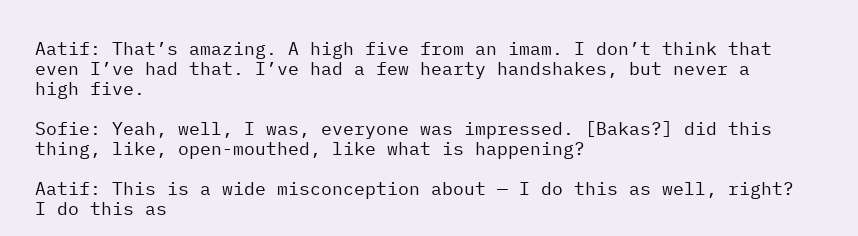Aatif: That’s amazing. A high five from an imam. I don’t think that even I’ve had that. I’ve had a few hearty handshakes, but never a high five.

Sofie: Yeah, well, I was, everyone was impressed. [Bakas?] did this thing, like, open-mouthed, like what is happening?

Aatif: This is a wide misconception about — I do this as well, right? I do this as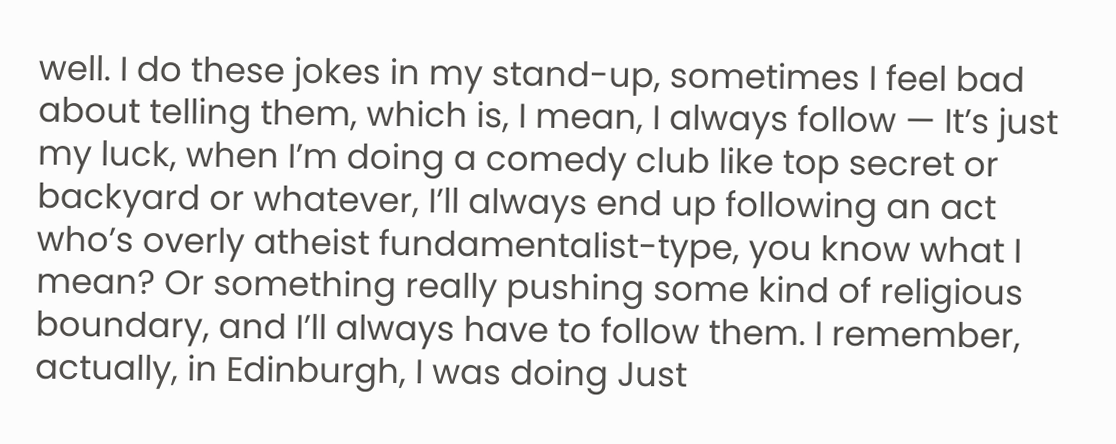well. I do these jokes in my stand-up, sometimes I feel bad about telling them, which is, I mean, I always follow — It’s just my luck, when I’m doing a comedy club like top secret or backyard or whatever, I’ll always end up following an act who’s overly atheist fundamentalist-type, you know what I mean? Or something really pushing some kind of religious boundary, and I’ll always have to follow them. I remember, actually, in Edinburgh, I was doing Just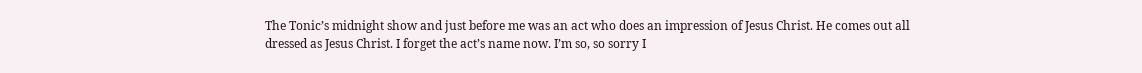The Tonic’s midnight show and just before me was an act who does an impression of Jesus Christ. He comes out all dressed as Jesus Christ. I forget the act’s name now. I’m so, so sorry I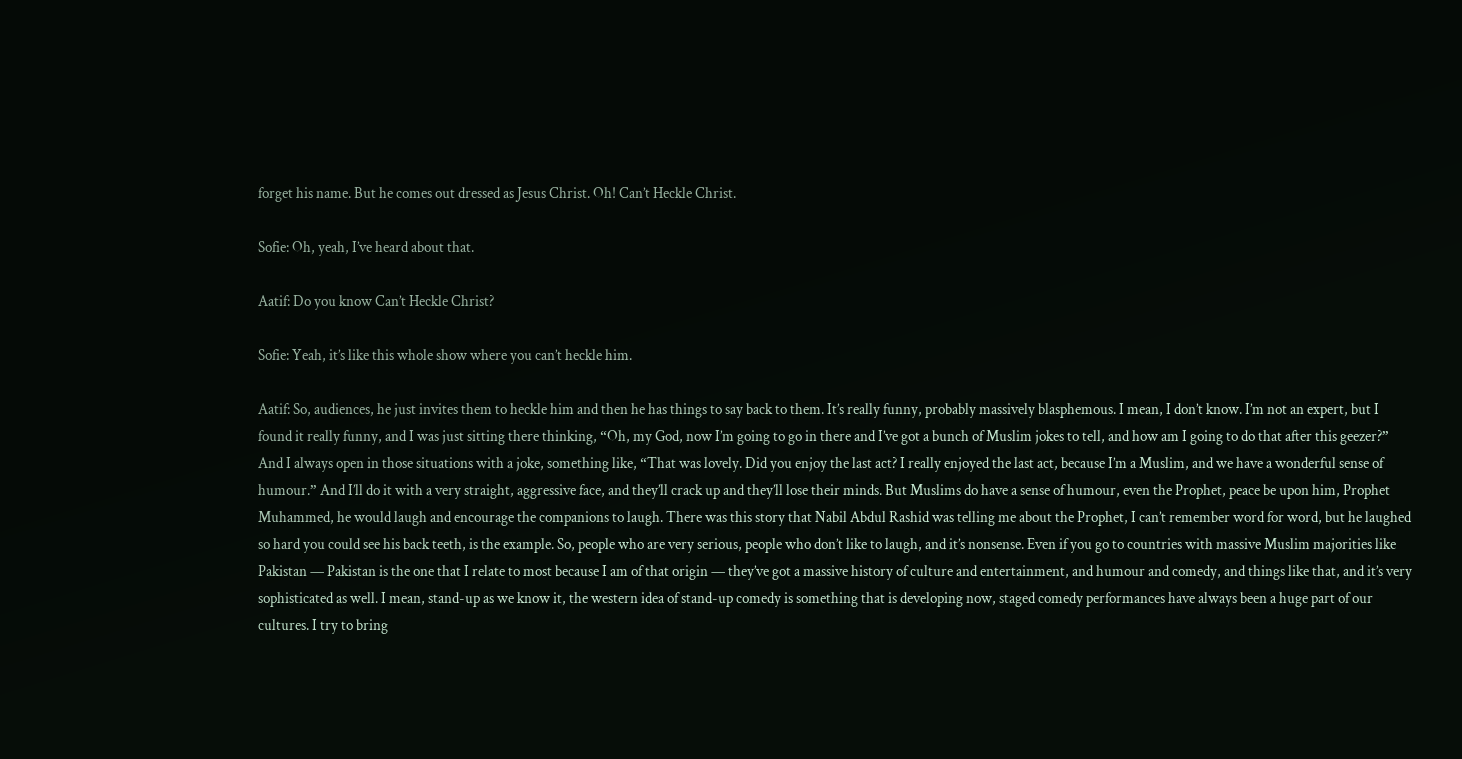forget his name. But he comes out dressed as Jesus Christ. Oh! Can’t Heckle Christ.

Sofie: Oh, yeah, I’ve heard about that.

Aatif: Do you know Can’t Heckle Christ?

Sofie: Yeah, it’s like this whole show where you can’t heckle him.

Aatif: So, audiences, he just invites them to heckle him and then he has things to say back to them. It’s really funny, probably massively blasphemous. I mean, I don’t know. I’m not an expert, but I found it really funny, and I was just sitting there thinking, “Oh, my God, now I’m going to go in there and I’ve got a bunch of Muslim jokes to tell, and how am I going to do that after this geezer?” And I always open in those situations with a joke, something like, “That was lovely. Did you enjoy the last act? I really enjoyed the last act, because I’m a Muslim, and we have a wonderful sense of humour.” And I’ll do it with a very straight, aggressive face, and they’ll crack up and they’ll lose their minds. But Muslims do have a sense of humour, even the Prophet, peace be upon him, Prophet Muhammed, he would laugh and encourage the companions to laugh. There was this story that Nabil Abdul Rashid was telling me about the Prophet, I can’t remember word for word, but he laughed so hard you could see his back teeth, is the example. So, people who are very serious, people who don’t like to laugh, and it’s nonsense. Even if you go to countries with massive Muslim majorities like Pakistan — Pakistan is the one that I relate to most because I am of that origin — they’ve got a massive history of culture and entertainment, and humour and comedy, and things like that, and it’s very sophisticated as well. I mean, stand-up as we know it, the western idea of stand-up comedy is something that is developing now, staged comedy performances have always been a huge part of our cultures. I try to bring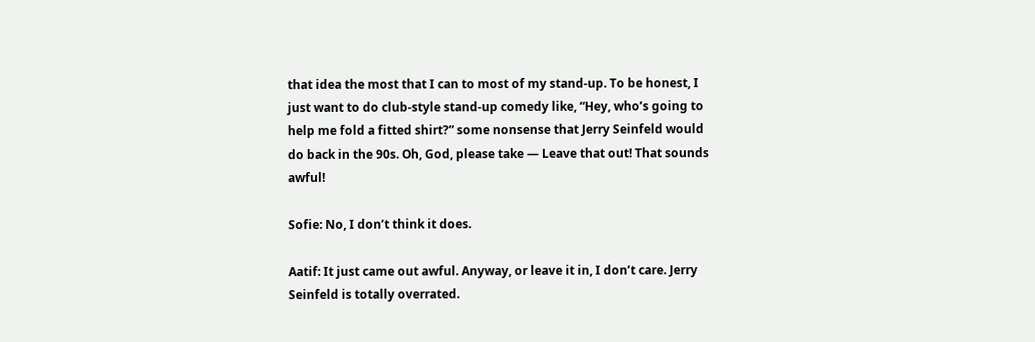that idea the most that I can to most of my stand-up. To be honest, I just want to do club-style stand-up comedy like, “Hey, who’s going to help me fold a fitted shirt?” some nonsense that Jerry Seinfeld would do back in the 90s. Oh, God, please take — Leave that out! That sounds awful!

Sofie: No, I don’t think it does.

Aatif: It just came out awful. Anyway, or leave it in, I don’t care. Jerry Seinfeld is totally overrated.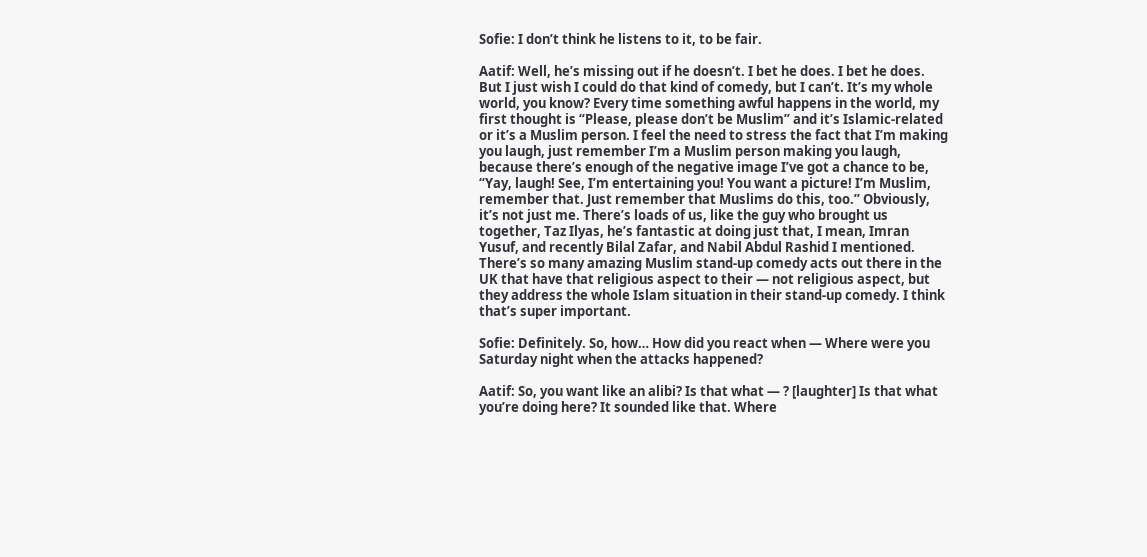Sofie: I don’t think he listens to it, to be fair.

Aatif: Well, he’s missing out if he doesn’t. I bet he does. I bet he does. But I just wish I could do that kind of comedy, but I can’t. It’s my whole world, you know? Every time something awful happens in the world, my first thought is “Please, please don’t be Muslim” and it’s Islamic-related or it’s a Muslim person. I feel the need to stress the fact that I’m making you laugh, just remember I’m a Muslim person making you laugh, because there’s enough of the negative image I’ve got a chance to be, “Yay, laugh! See, I’m entertaining you! You want a picture! I’m Muslim, remember that. Just remember that Muslims do this, too.” Obviously, it’s not just me. There’s loads of us, like the guy who brought us together, Taz Ilyas, he’s fantastic at doing just that, I mean, Imran Yusuf, and recently Bilal Zafar, and Nabil Abdul Rashid I mentioned. There’s so many amazing Muslim stand-up comedy acts out there in the UK that have that religious aspect to their — not religious aspect, but they address the whole Islam situation in their stand-up comedy. I think that’s super important.

Sofie: Definitely. So, how… How did you react when — Where were you Saturday night when the attacks happened?

Aatif: So, you want like an alibi? Is that what — ? [laughter] Is that what you’re doing here? It sounded like that. Where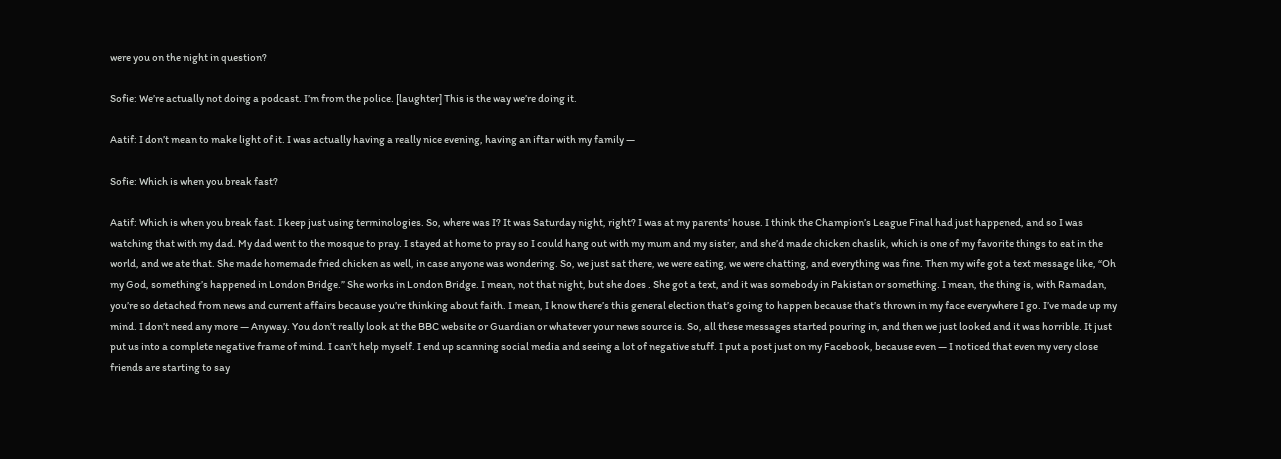were you on the night in question?

Sofie: We’re actually not doing a podcast. I’m from the police. [laughter] This is the way we’re doing it.

Aatif: I don’t mean to make light of it. I was actually having a really nice evening, having an iftar with my family —

Sofie: Which is when you break fast?

Aatif: Which is when you break fast. I keep just using terminologies. So, where was I? It was Saturday night, right? I was at my parents’ house. I think the Champion’s League Final had just happened, and so I was watching that with my dad. My dad went to the mosque to pray. I stayed at home to pray so I could hang out with my mum and my sister, and she’d made chicken chaslik, which is one of my favorite things to eat in the world, and we ate that. She made homemade fried chicken as well, in case anyone was wondering. So, we just sat there, we were eating, we were chatting, and everything was fine. Then my wife got a text message like, “Oh my God, something’s happened in London Bridge.” She works in London Bridge. I mean, not that night, but she does . She got a text, and it was somebody in Pakistan or something. I mean, the thing is, with Ramadan, you’re so detached from news and current affairs because you’re thinking about faith. I mean, I know there’s this general election that’s going to happen because that’s thrown in my face everywhere I go. I’ve made up my mind. I don’t need any more — Anyway. You don’t really look at the BBC website or Guardian or whatever your news source is. So, all these messages started pouring in, and then we just looked and it was horrible. It just put us into a complete negative frame of mind. I can’t help myself. I end up scanning social media and seeing a lot of negative stuff. I put a post just on my Facebook, because even — I noticed that even my very close friends are starting to say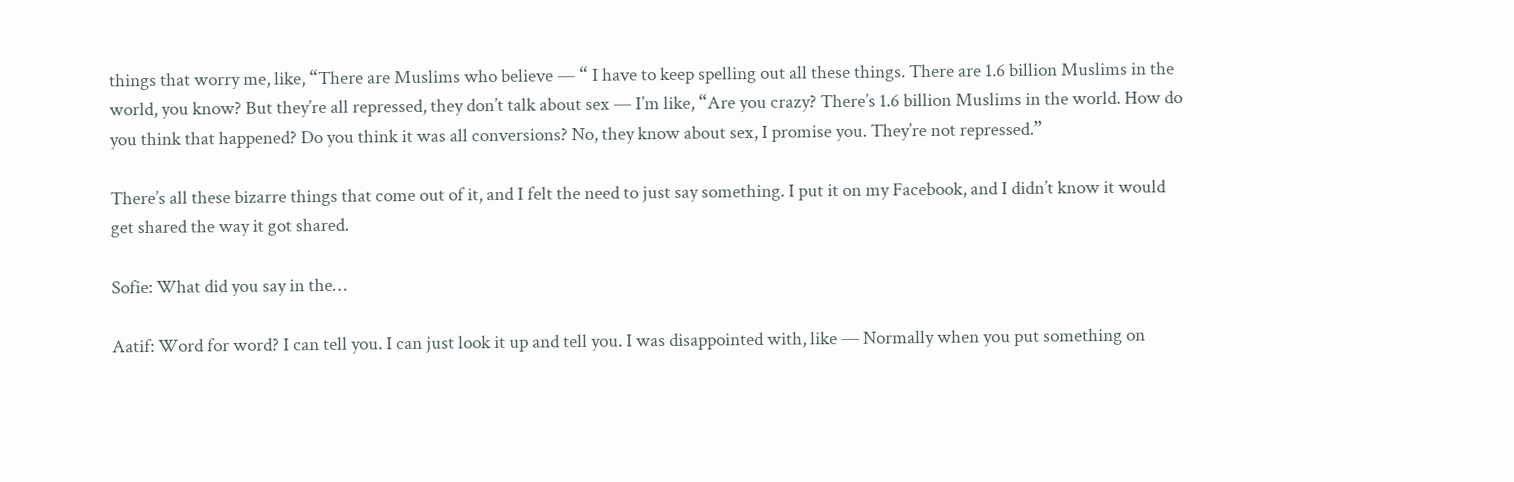things that worry me, like, “There are Muslims who believe — “ I have to keep spelling out all these things. There are 1.6 billion Muslims in the world, you know? But they’re all repressed, they don’t talk about sex — I’m like, “Are you crazy? There’s 1.6 billion Muslims in the world. How do you think that happened? Do you think it was all conversions? No, they know about sex, I promise you. They’re not repressed.”

There’s all these bizarre things that come out of it, and I felt the need to just say something. I put it on my Facebook, and I didn’t know it would get shared the way it got shared.

Sofie: What did you say in the…

Aatif: Word for word? I can tell you. I can just look it up and tell you. I was disappointed with, like — Normally when you put something on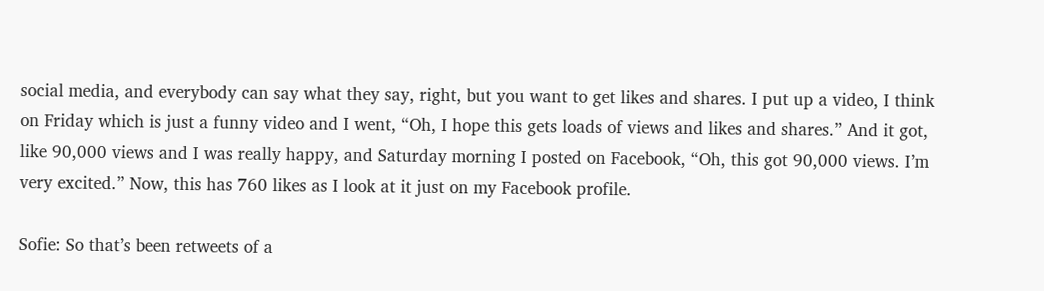social media, and everybody can say what they say, right, but you want to get likes and shares. I put up a video, I think on Friday which is just a funny video and I went, “Oh, I hope this gets loads of views and likes and shares.” And it got, like 90,000 views and I was really happy, and Saturday morning I posted on Facebook, “Oh, this got 90,000 views. I’m very excited.” Now, this has 760 likes as I look at it just on my Facebook profile.

Sofie: So that’s been retweets of a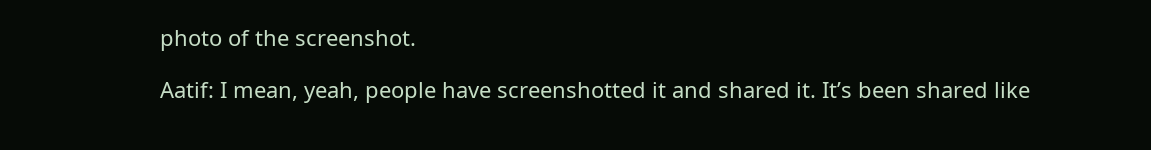photo of the screenshot.

Aatif: I mean, yeah, people have screenshotted it and shared it. It’s been shared like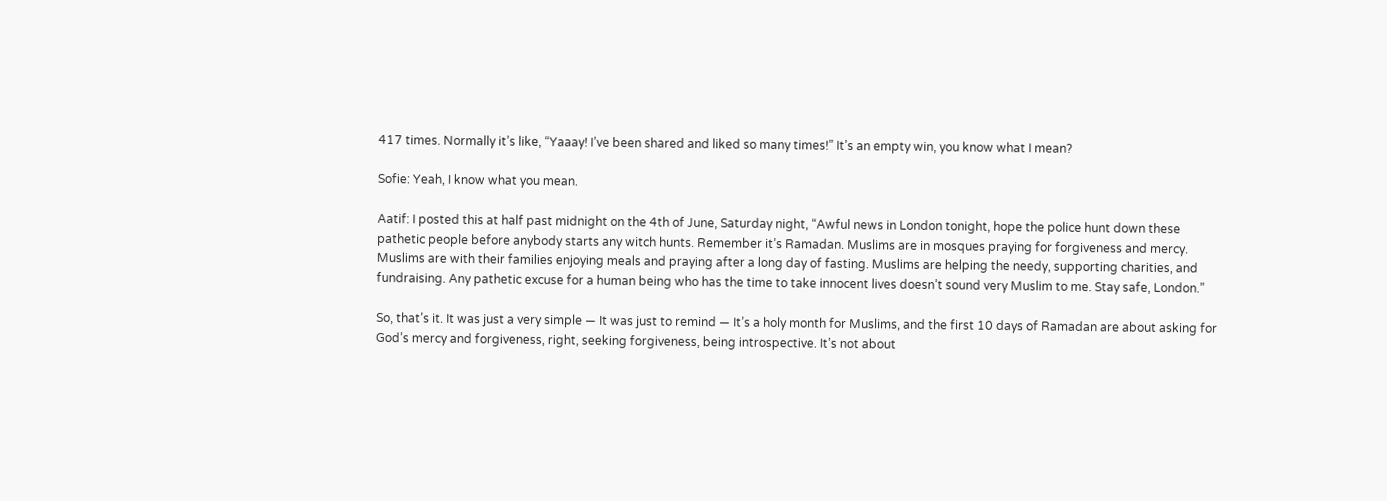417 times. Normally it’s like, “Yaaay! I’ve been shared and liked so many times!” It’s an empty win, you know what I mean?

Sofie: Yeah, I know what you mean.

Aatif: I posted this at half past midnight on the 4th of June, Saturday night, “Awful news in London tonight, hope the police hunt down these pathetic people before anybody starts any witch hunts. Remember it’s Ramadan. Muslims are in mosques praying for forgiveness and mercy. Muslims are with their families enjoying meals and praying after a long day of fasting. Muslims are helping the needy, supporting charities, and fundraising. Any pathetic excuse for a human being who has the time to take innocent lives doesn’t sound very Muslim to me. Stay safe, London.”

So, that’s it. It was just a very simple — It was just to remind — It’s a holy month for Muslims, and the first 10 days of Ramadan are about asking for God’s mercy and forgiveness, right, seeking forgiveness, being introspective. It’s not about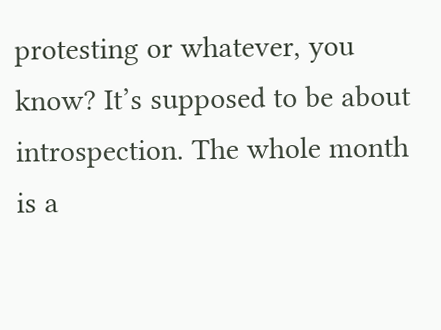protesting or whatever, you know? It’s supposed to be about introspection. The whole month is a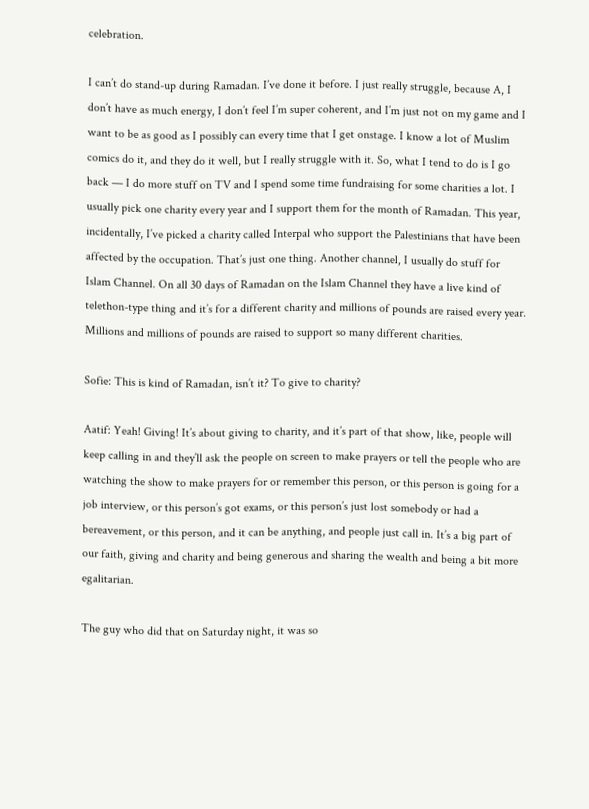celebration.

I can’t do stand-up during Ramadan. I’ve done it before. I just really struggle, because A, I don’t have as much energy, I don’t feel I’m super coherent, and I’m just not on my game and I want to be as good as I possibly can every time that I get onstage. I know a lot of Muslim comics do it, and they do it well, but I really struggle with it. So, what I tend to do is I go back — I do more stuff on TV and I spend some time fundraising for some charities a lot. I usually pick one charity every year and I support them for the month of Ramadan. This year, incidentally, I’ve picked a charity called Interpal who support the Palestinians that have been affected by the occupation. That’s just one thing. Another channel, I usually do stuff for Islam Channel. On all 30 days of Ramadan on the Islam Channel they have a live kind of telethon-type thing and it’s for a different charity and millions of pounds are raised every year. Millions and millions of pounds are raised to support so many different charities.

Sofie: This is kind of Ramadan, isn’t it? To give to charity?

Aatif: Yeah! Giving! It’s about giving to charity, and it’s part of that show, like, people will keep calling in and they’ll ask the people on screen to make prayers or tell the people who are watching the show to make prayers for or remember this person, or this person is going for a job interview, or this person’s got exams, or this person’s just lost somebody or had a bereavement, or this person, and it can be anything, and people just call in. It’s a big part of our faith, giving and charity and being generous and sharing the wealth and being a bit more egalitarian.

The guy who did that on Saturday night, it was so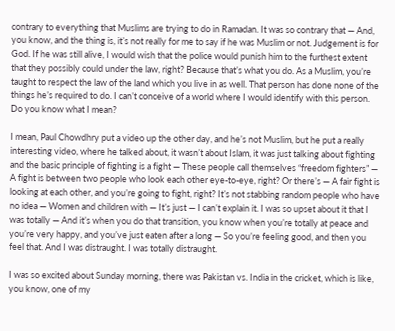contrary to everything that Muslims are trying to do in Ramadan. It was so contrary that — And, you know, and the thing is, it’s not really for me to say if he was Muslim or not. Judgement is for God. If he was still alive, I would wish that the police would punish him to the furthest extent that they possibly could under the law, right? Because that’s what you do. As a Muslim, you’re taught to respect the law of the land which you live in as well. That person has done none of the things he’s required to do. I can’t conceive of a world where I would identify with this person. Do you know what I mean?

I mean, Paul Chowdhry put a video up the other day, and he’s not Muslim, but he put a really interesting video, where he talked about, it wasn’t about Islam, it was just talking about fighting and the basic principle of fighting is a fight — These people call themselves “freedom fighters” — A fight is between two people who look each other eye-to-eye, right? Or there’s — A fair fight is looking at each other, and you’re going to fight, right? It’s not stabbing random people who have no idea — Women and children with — It’s just — I can’t explain it. I was so upset about it that I was totally — And it’s when you do that transition, you know when you’re totally at peace and you’re very happy, and you’ve just eaten after a long — So you’re feeling good, and then you feel that. And I was distraught. I was totally distraught.

I was so excited about Sunday morning, there was Pakistan vs. India in the cricket, which is like, you know, one of my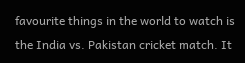favourite things in the world to watch is the India vs. Pakistan cricket match. It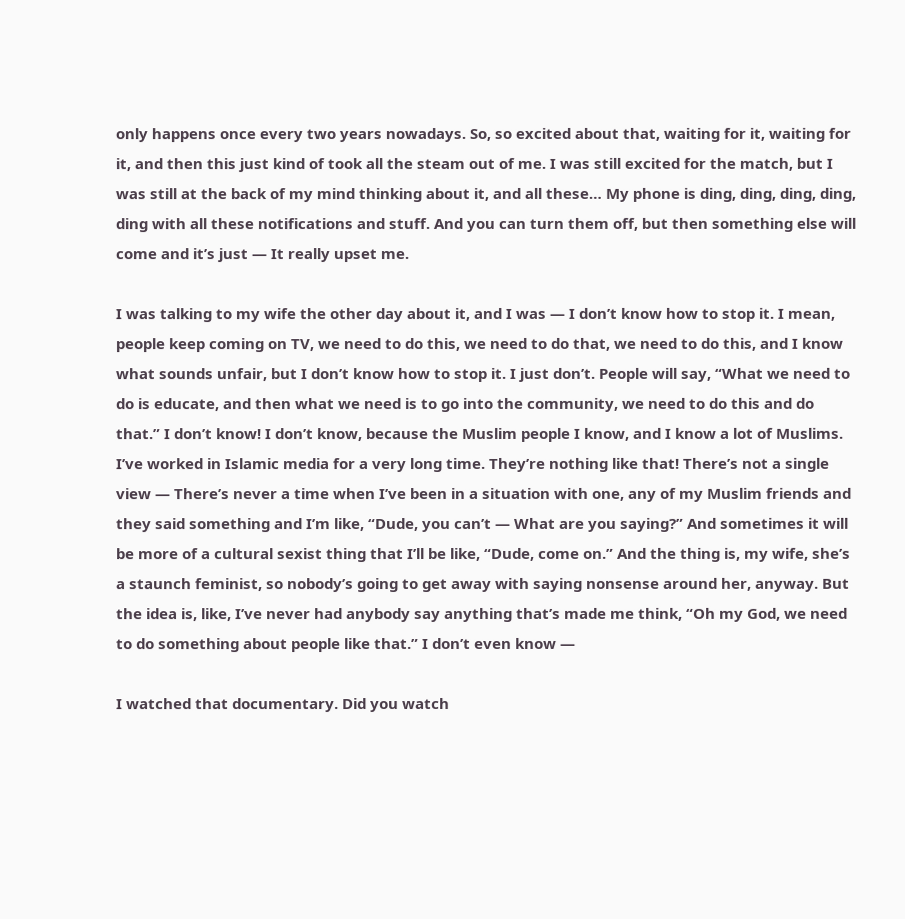only happens once every two years nowadays. So, so excited about that, waiting for it, waiting for it, and then this just kind of took all the steam out of me. I was still excited for the match, but I was still at the back of my mind thinking about it, and all these… My phone is ding, ding, ding, ding, ding with all these notifications and stuff. And you can turn them off, but then something else will come and it’s just — It really upset me.

I was talking to my wife the other day about it, and I was — I don’t know how to stop it. I mean, people keep coming on TV, we need to do this, we need to do that, we need to do this, and I know what sounds unfair, but I don’t know how to stop it. I just don’t. People will say, “What we need to do is educate, and then what we need is to go into the community, we need to do this and do that.” I don’t know! I don’t know, because the Muslim people I know, and I know a lot of Muslims. I’ve worked in Islamic media for a very long time. They’re nothing like that! There’s not a single view — There’s never a time when I’ve been in a situation with one, any of my Muslim friends and they said something and I’m like, “Dude, you can’t — What are you saying?” And sometimes it will be more of a cultural sexist thing that I’ll be like, “Dude, come on.” And the thing is, my wife, she’s a staunch feminist, so nobody’s going to get away with saying nonsense around her, anyway. But the idea is, like, I’ve never had anybody say anything that’s made me think, “Oh my God, we need to do something about people like that.” I don’t even know —

I watched that documentary. Did you watch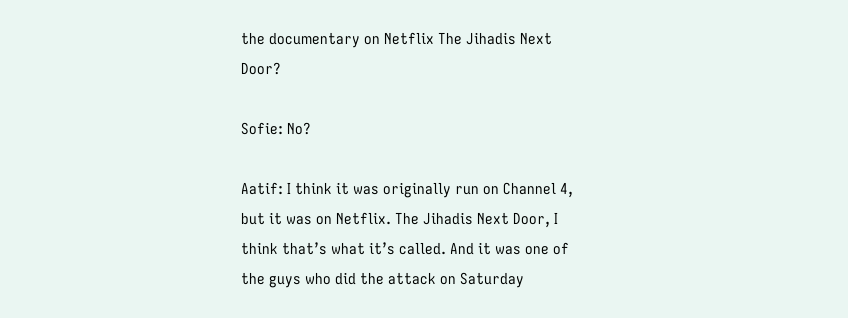the documentary on Netflix The Jihadis Next Door?

Sofie: No?

Aatif: I think it was originally run on Channel 4, but it was on Netflix. The Jihadis Next Door, I think that’s what it’s called. And it was one of the guys who did the attack on Saturday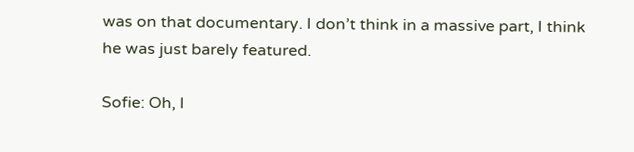was on that documentary. I don’t think in a massive part, I think he was just barely featured.

Sofie: Oh, I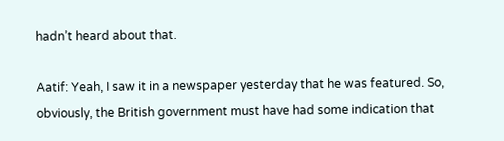hadn’t heard about that.

Aatif: Yeah, I saw it in a newspaper yesterday that he was featured. So, obviously, the British government must have had some indication that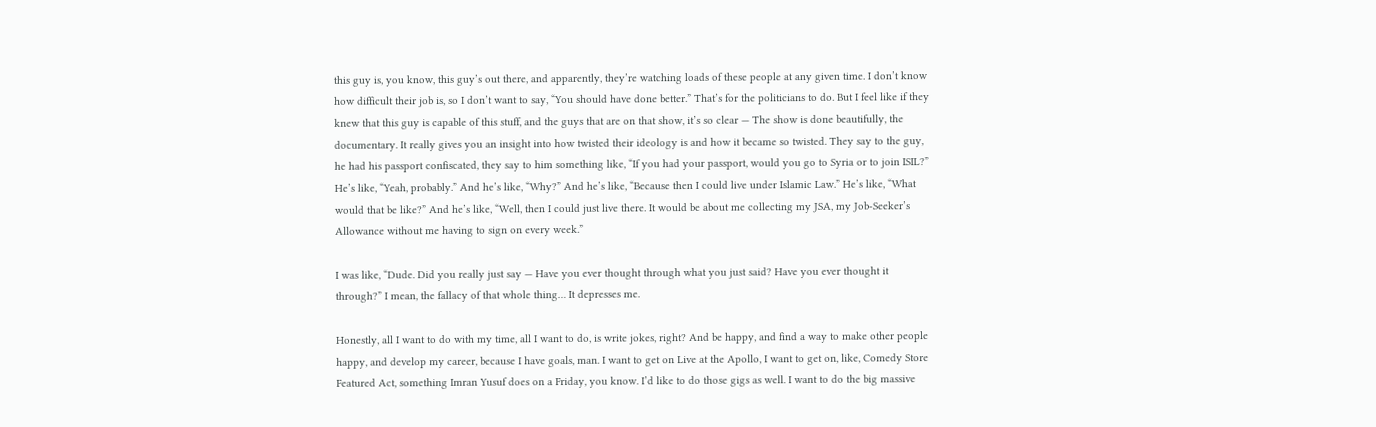this guy is, you know, this guy’s out there, and apparently, they’re watching loads of these people at any given time. I don’t know how difficult their job is, so I don’t want to say, “You should have done better.” That’s for the politicians to do. But I feel like if they knew that this guy is capable of this stuff, and the guys that are on that show, it’s so clear — The show is done beautifully, the documentary. It really gives you an insight into how twisted their ideology is and how it became so twisted. They say to the guy, he had his passport confiscated, they say to him something like, “If you had your passport, would you go to Syria or to join ISIL?” He’s like, “Yeah, probably.” And he’s like, “Why?” And he’s like, “Because then I could live under Islamic Law.” He’s like, “What would that be like?” And he’s like, “Well, then I could just live there. It would be about me collecting my JSA, my Job-Seeker’s Allowance without me having to sign on every week.”

I was like, “Dude. Did you really just say — Have you ever thought through what you just said? Have you ever thought it through?” I mean, the fallacy of that whole thing… It depresses me.

Honestly, all I want to do with my time, all I want to do, is write jokes, right? And be happy, and find a way to make other people happy, and develop my career, because I have goals, man. I want to get on Live at the Apollo, I want to get on, like, Comedy Store Featured Act, something Imran Yusuf does on a Friday, you know. I’d like to do those gigs as well. I want to do the big massive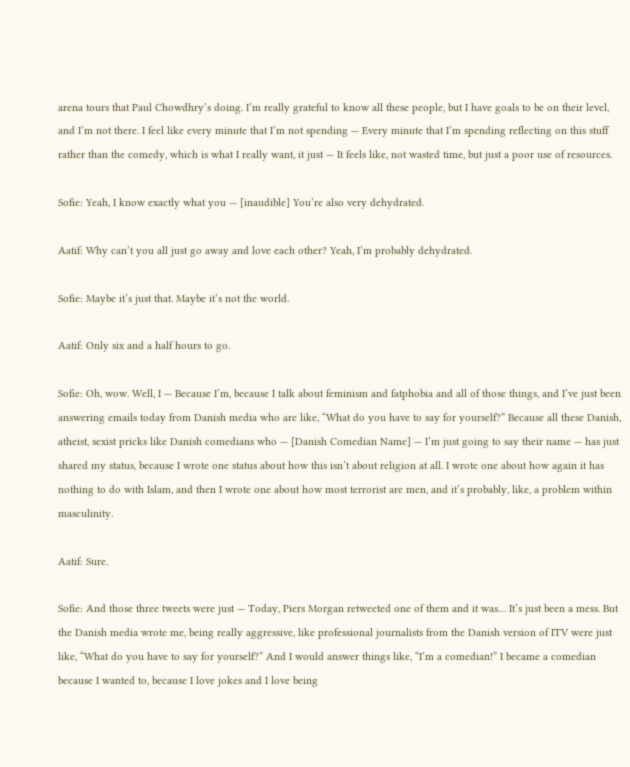arena tours that Paul Chowdhry’s doing. I’m really grateful to know all these people, but I have goals to be on their level, and I’m not there. I feel like every minute that I’m not spending — Every minute that I’m spending reflecting on this stuff rather than the comedy, which is what I really want, it just — It feels like, not wasted time, but just a poor use of resources.

Sofie: Yeah, I know exactly what you — [inaudible] You’re also very dehydrated.

Aatif: Why can’t you all just go away and love each other? Yeah, I’m probably dehydrated.

Sofie: Maybe it’s just that. Maybe it’s not the world.

Aatif: Only six and a half hours to go.

Sofie: Oh, wow. Well, I — Because I’m, because I talk about feminism and fatphobia and all of those things, and I’ve just been answering emails today from Danish media who are like, “What do you have to say for yourself?” Because all these Danish, atheist, sexist pricks like Danish comedians who — [Danish Comedian Name] — I’m just going to say their name — has just shared my status, because I wrote one status about how this isn’t about religion at all. I wrote one about how again it has nothing to do with Islam, and then I wrote one about how most terrorist are men, and it’s probably, like, a problem within masculinity.

Aatif: Sure.

Sofie: And those three tweets were just — Today, Piers Morgan retweeted one of them and it was… It’s just been a mess. But the Danish media wrote me, being really aggressive, like professional journalists from the Danish version of ITV were just like, “What do you have to say for yourself?” And I would answer things like, “I’m a comedian!” I became a comedian because I wanted to, because I love jokes and I love being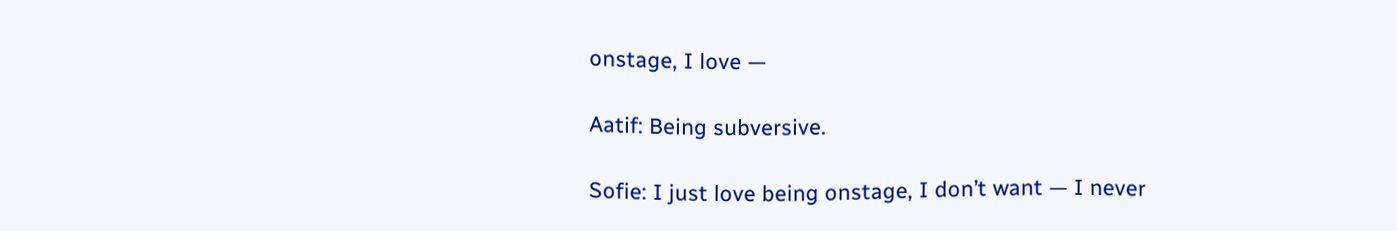onstage, I love —

Aatif: Being subversive.

Sofie: I just love being onstage, I don’t want — I never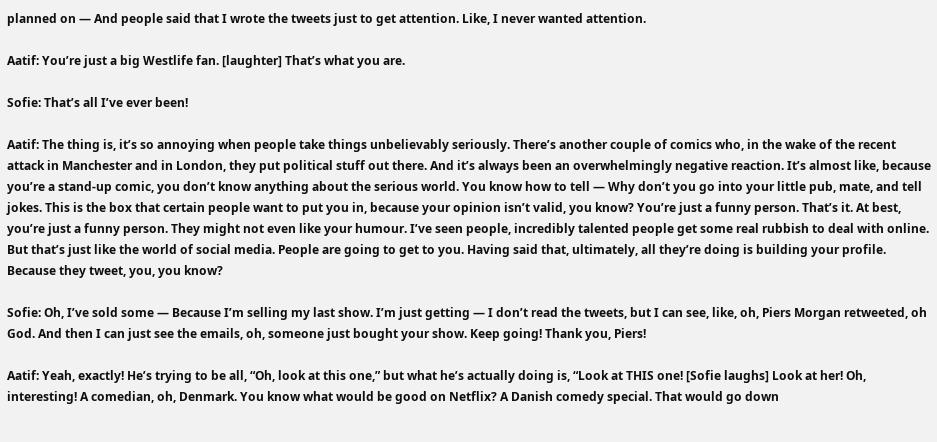planned on — And people said that I wrote the tweets just to get attention. Like, I never wanted attention.

Aatif: You’re just a big Westlife fan. [laughter] That’s what you are.

Sofie: That’s all I’ve ever been!

Aatif: The thing is, it’s so annoying when people take things unbelievably seriously. There’s another couple of comics who, in the wake of the recent attack in Manchester and in London, they put political stuff out there. And it’s always been an overwhelmingly negative reaction. It’s almost like, because you’re a stand-up comic, you don’t know anything about the serious world. You know how to tell — Why don’t you go into your little pub, mate, and tell jokes. This is the box that certain people want to put you in, because your opinion isn’t valid, you know? You’re just a funny person. That’s it. At best, you’re just a funny person. They might not even like your humour. I’ve seen people, incredibly talented people get some real rubbish to deal with online. But that’s just like the world of social media. People are going to get to you. Having said that, ultimately, all they’re doing is building your profile. Because they tweet, you, you know?

Sofie: Oh, I’ve sold some — Because I’m selling my last show. I’m just getting — I don’t read the tweets, but I can see, like, oh, Piers Morgan retweeted, oh God. And then I can just see the emails, oh, someone just bought your show. Keep going! Thank you, Piers!

Aatif: Yeah, exactly! He’s trying to be all, “Oh, look at this one,” but what he’s actually doing is, “Look at THIS one! [Sofie laughs] Look at her! Oh, interesting! A comedian, oh, Denmark. You know what would be good on Netflix? A Danish comedy special. That would go down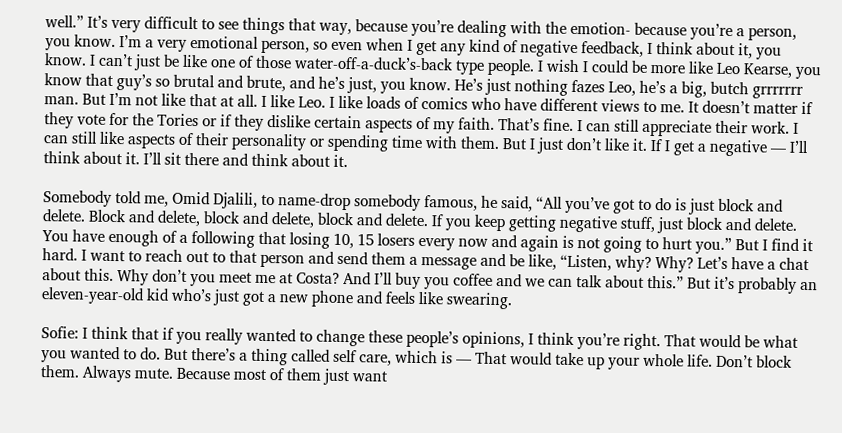well.” It’s very difficult to see things that way, because you’re dealing with the emotion- because you’re a person, you know. I’m a very emotional person, so even when I get any kind of negative feedback, I think about it, you know. I can’t just be like one of those water-off-a-duck’s-back type people. I wish I could be more like Leo Kearse, you know that guy’s so brutal and brute, and he’s just, you know. He’s just nothing fazes Leo, he’s a big, butch grrrrrrr man. But I’m not like that at all. I like Leo. I like loads of comics who have different views to me. It doesn’t matter if they vote for the Tories or if they dislike certain aspects of my faith. That’s fine. I can still appreciate their work. I can still like aspects of their personality or spending time with them. But I just don’t like it. If I get a negative — I’ll think about it. I’ll sit there and think about it.

Somebody told me, Omid Djalili, to name-drop somebody famous, he said, “All you’ve got to do is just block and delete. Block and delete, block and delete, block and delete. If you keep getting negative stuff, just block and delete. You have enough of a following that losing 10, 15 losers every now and again is not going to hurt you.” But I find it hard. I want to reach out to that person and send them a message and be like, “Listen, why? Why? Let’s have a chat about this. Why don’t you meet me at Costa? And I’ll buy you coffee and we can talk about this.” But it’s probably an eleven-year-old kid who’s just got a new phone and feels like swearing.

Sofie: I think that if you really wanted to change these people’s opinions, I think you’re right. That would be what you wanted to do. But there’s a thing called self care, which is — That would take up your whole life. Don’t block them. Always mute. Because most of them just want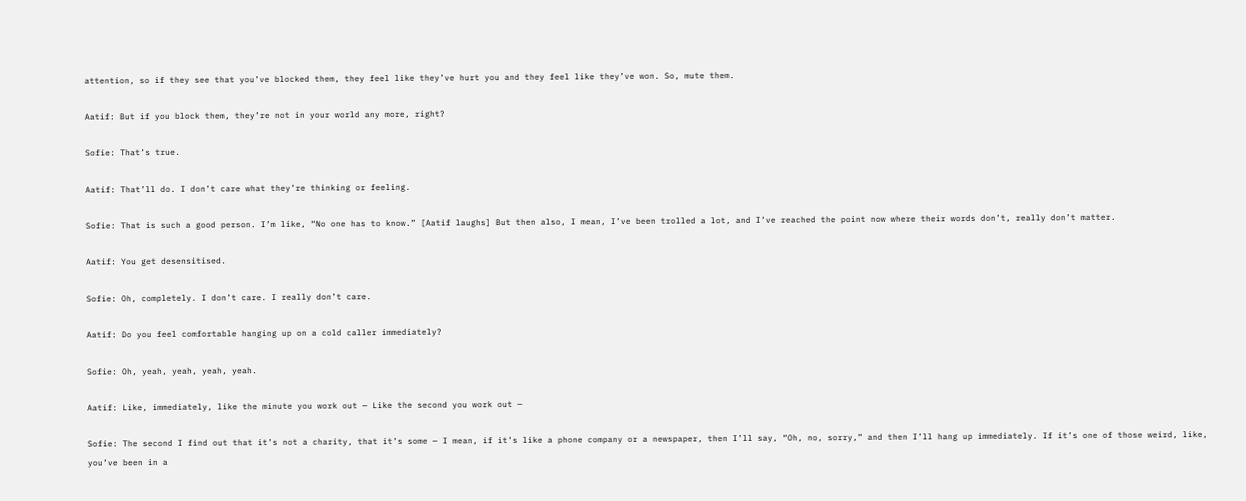attention, so if they see that you’ve blocked them, they feel like they’ve hurt you and they feel like they’ve won. So, mute them.

Aatif: But if you block them, they’re not in your world any more, right?

Sofie: That’s true.

Aatif: That’ll do. I don’t care what they’re thinking or feeling.

Sofie: That is such a good person. I’m like, “No one has to know.” [Aatif laughs] But then also, I mean, I’ve been trolled a lot, and I’ve reached the point now where their words don’t, really don’t matter.

Aatif: You get desensitised.

Sofie: Oh, completely. I don’t care. I really don’t care.

Aatif: Do you feel comfortable hanging up on a cold caller immediately?

Sofie: Oh, yeah, yeah, yeah, yeah.

Aatif: Like, immediately, like the minute you work out — Like the second you work out —

Sofie: The second I find out that it’s not a charity, that it’s some — I mean, if it’s like a phone company or a newspaper, then I’ll say, “Oh, no, sorry,” and then I’ll hang up immediately. If it’s one of those weird, like, you’ve been in a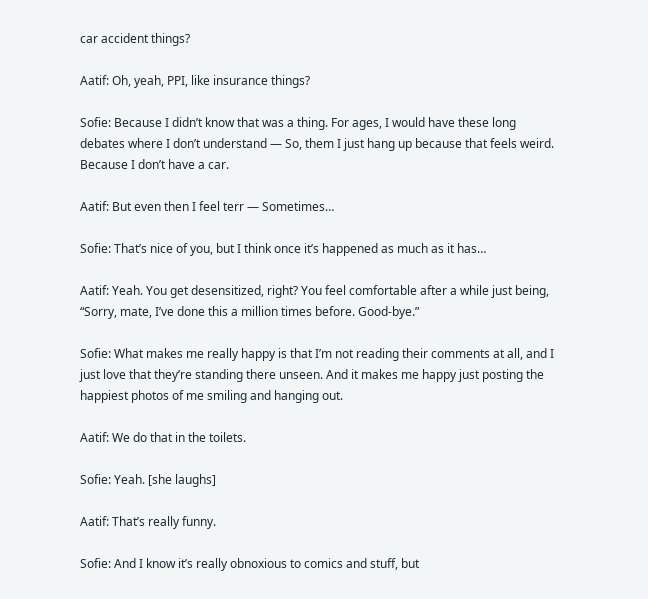car accident things?

Aatif: Oh, yeah, PPI, like insurance things?

Sofie: Because I didn’t know that was a thing. For ages, I would have these long debates where I don’t understand — So, them I just hang up because that feels weird. Because I don’t have a car.

Aatif: But even then I feel terr — Sometimes…

Sofie: That’s nice of you, but I think once it’s happened as much as it has…

Aatif: Yeah. You get desensitized, right? You feel comfortable after a while just being, “Sorry, mate, I’ve done this a million times before. Good-bye.”

Sofie: What makes me really happy is that I’m not reading their comments at all, and I just love that they’re standing there unseen. And it makes me happy just posting the happiest photos of me smiling and hanging out.

Aatif: We do that in the toilets.

Sofie: Yeah. [she laughs]

Aatif: That’s really funny.

Sofie: And I know it’s really obnoxious to comics and stuff, but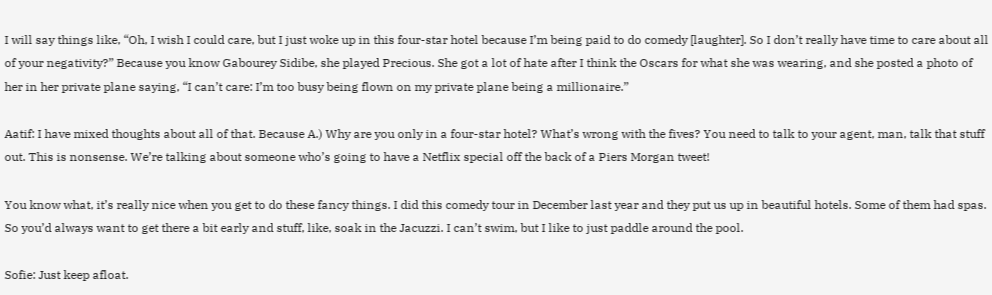I will say things like, “Oh, I wish I could care, but I just woke up in this four-star hotel because I’m being paid to do comedy [laughter]. So I don’t really have time to care about all of your negativity?” Because you know Gabourey Sidibe, she played Precious. She got a lot of hate after I think the Oscars for what she was wearing, and she posted a photo of her in her private plane saying, “I can’t care: I’m too busy being flown on my private plane being a millionaire.”

Aatif: I have mixed thoughts about all of that. Because A.) Why are you only in a four-star hotel? What’s wrong with the fives? You need to talk to your agent, man, talk that stuff out. This is nonsense. We’re talking about someone who’s going to have a Netflix special off the back of a Piers Morgan tweet!

You know what, it’s really nice when you get to do these fancy things. I did this comedy tour in December last year and they put us up in beautiful hotels. Some of them had spas. So you’d always want to get there a bit early and stuff, like, soak in the Jacuzzi. I can’t swim, but I like to just paddle around the pool.

Sofie: Just keep afloat.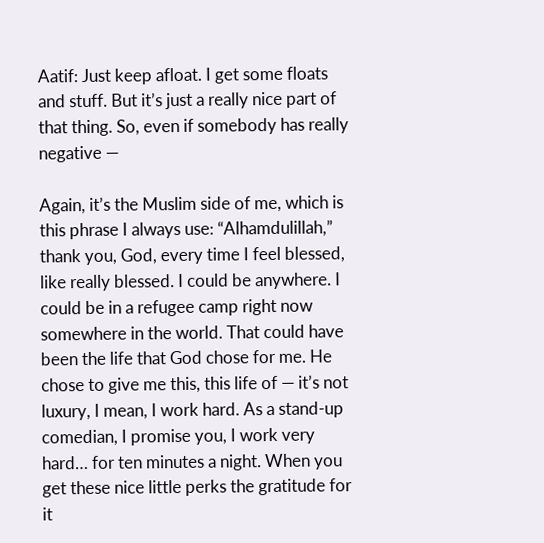Aatif: Just keep afloat. I get some floats and stuff. But it’s just a really nice part of that thing. So, even if somebody has really negative —

Again, it’s the Muslim side of me, which is this phrase I always use: “Alhamdulillah,” thank you, God, every time I feel blessed, like really blessed. I could be anywhere. I could be in a refugee camp right now somewhere in the world. That could have been the life that God chose for me. He chose to give me this, this life of — it’s not luxury, I mean, I work hard. As a stand-up comedian, I promise you, I work very hard… for ten minutes a night. When you get these nice little perks the gratitude for it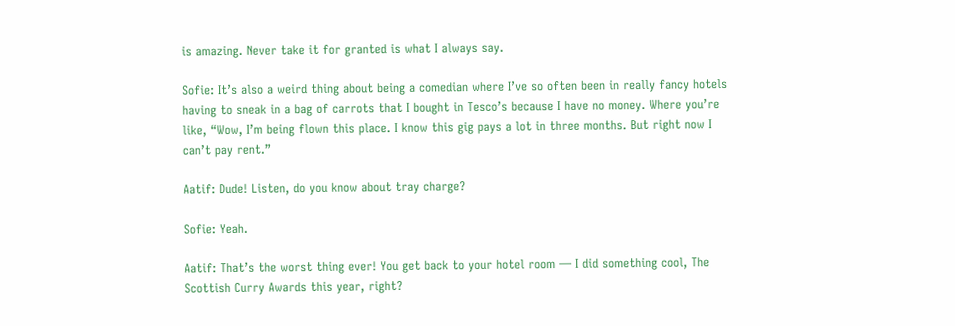is amazing. Never take it for granted is what I always say.

Sofie: It’s also a weird thing about being a comedian where I’ve so often been in really fancy hotels having to sneak in a bag of carrots that I bought in Tesco’s because I have no money. Where you’re like, “Wow, I’m being flown this place. I know this gig pays a lot in three months. But right now I can’t pay rent.”

Aatif: Dude! Listen, do you know about tray charge?

Sofie: Yeah.

Aatif: That’s the worst thing ever! You get back to your hotel room — I did something cool, The Scottish Curry Awards this year, right?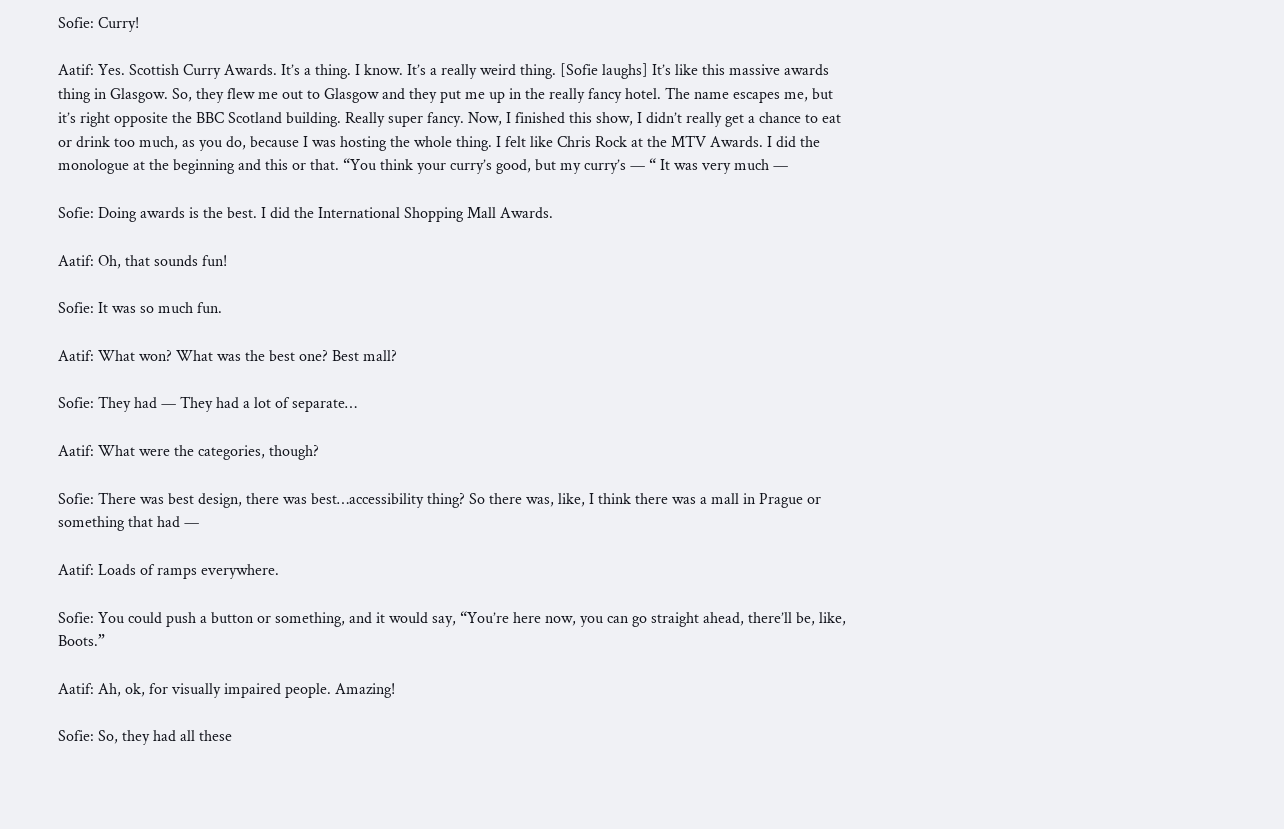Sofie: Curry!

Aatif: Yes. Scottish Curry Awards. It’s a thing. I know. It’s a really weird thing. [Sofie laughs] It’s like this massive awards thing in Glasgow. So, they flew me out to Glasgow and they put me up in the really fancy hotel. The name escapes me, but it’s right opposite the BBC Scotland building. Really super fancy. Now, I finished this show, I didn’t really get a chance to eat or drink too much, as you do, because I was hosting the whole thing. I felt like Chris Rock at the MTV Awards. I did the monologue at the beginning and this or that. “You think your curry’s good, but my curry’s — “ It was very much —

Sofie: Doing awards is the best. I did the International Shopping Mall Awards.

Aatif: Oh, that sounds fun!

Sofie: It was so much fun.

Aatif: What won? What was the best one? Best mall?

Sofie: They had — They had a lot of separate…

Aatif: What were the categories, though?

Sofie: There was best design, there was best…accessibility thing? So there was, like, I think there was a mall in Prague or something that had —

Aatif: Loads of ramps everywhere.

Sofie: You could push a button or something, and it would say, “You’re here now, you can go straight ahead, there’ll be, like, Boots.”

Aatif: Ah, ok, for visually impaired people. Amazing!

Sofie: So, they had all these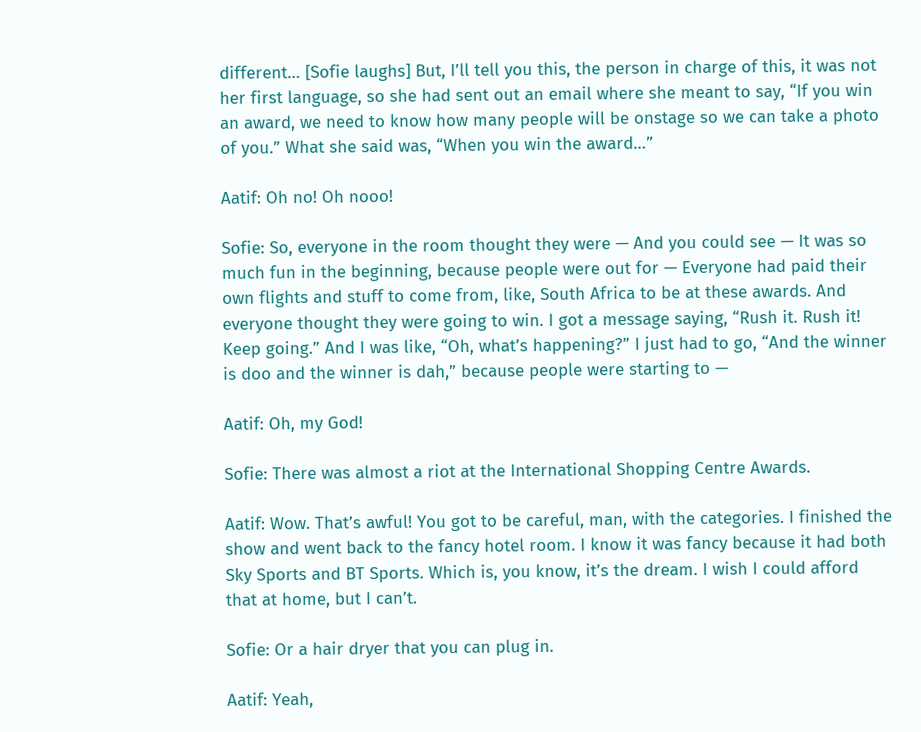different… [Sofie laughs] But, I’ll tell you this, the person in charge of this, it was not her first language, so she had sent out an email where she meant to say, “If you win an award, we need to know how many people will be onstage so we can take a photo of you.” What she said was, “When you win the award…”

Aatif: Oh no! Oh nooo!

Sofie: So, everyone in the room thought they were — And you could see — It was so much fun in the beginning, because people were out for — Everyone had paid their own flights and stuff to come from, like, South Africa to be at these awards. And everyone thought they were going to win. I got a message saying, “Rush it. Rush it! Keep going.” And I was like, “Oh, what’s happening?” I just had to go, “And the winner is doo and the winner is dah,” because people were starting to —

Aatif: Oh, my God!

Sofie: There was almost a riot at the International Shopping Centre Awards.

Aatif: Wow. That’s awful! You got to be careful, man, with the categories. I finished the show and went back to the fancy hotel room. I know it was fancy because it had both Sky Sports and BT Sports. Which is, you know, it’s the dream. I wish I could afford that at home, but I can’t.

Sofie: Or a hair dryer that you can plug in.

Aatif: Yeah,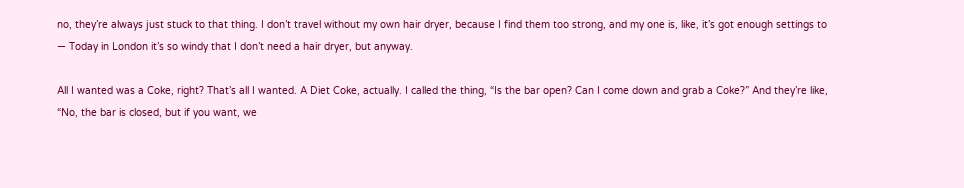no, they’re always just stuck to that thing. I don’t travel without my own hair dryer, because I find them too strong, and my one is, like, it’s got enough settings to — Today in London it’s so windy that I don’t need a hair dryer, but anyway.

All I wanted was a Coke, right? That’s all I wanted. A Diet Coke, actually. I called the thing, “Is the bar open? Can I come down and grab a Coke?” And they’re like, “No, the bar is closed, but if you want, we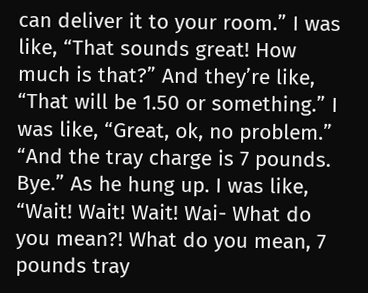can deliver it to your room.” I was like, “That sounds great! How much is that?” And they’re like, “That will be 1.50 or something.” I was like, “Great, ok, no problem.” “And the tray charge is 7 pounds. Bye.” As he hung up. I was like, “Wait! Wait! Wait! Wai- What do you mean?! What do you mean, 7 pounds tray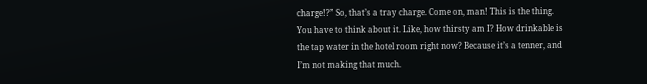charge!?” So, that’s a tray charge. Come on, man! This is the thing. You have to think about it. Like, how thirsty am I? How drinkable is the tap water in the hotel room right now? Because it’s a tenner, and I’m not making that much.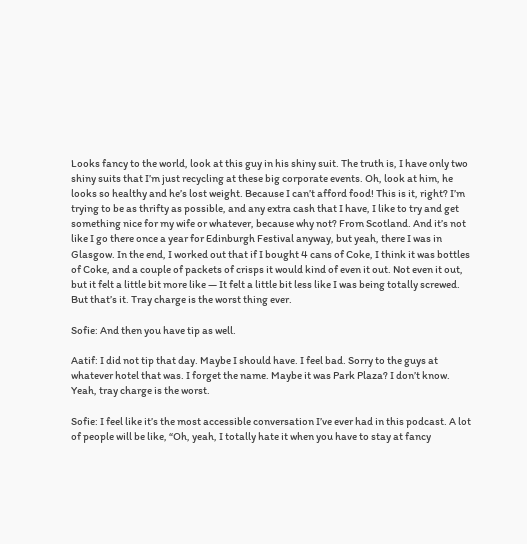Looks fancy to the world, look at this guy in his shiny suit. The truth is, I have only two shiny suits that I’m just recycling at these big corporate events. Oh, look at him, he looks so healthy and he’s lost weight. Because I can’t afford food! This is it, right? I’m trying to be as thrifty as possible, and any extra cash that I have, I like to try and get something nice for my wife or whatever, because why not? From Scotland. And it’s not like I go there once a year for Edinburgh Festival anyway, but yeah, there I was in Glasgow. In the end, I worked out that if I bought 4 cans of Coke, I think it was bottles of Coke, and a couple of packets of crisps it would kind of even it out. Not even it out, but it felt a little bit more like — It felt a little bit less like I was being totally screwed. But that’s it. Tray charge is the worst thing ever.

Sofie: And then you have tip as well.

Aatif: I did not tip that day. Maybe I should have. I feel bad. Sorry to the guys at whatever hotel that was. I forget the name. Maybe it was Park Plaza? I don’t know. Yeah, tray charge is the worst.

Sofie: I feel like it’s the most accessible conversation I’ve ever had in this podcast. A lot of people will be like, “Oh, yeah, I totally hate it when you have to stay at fancy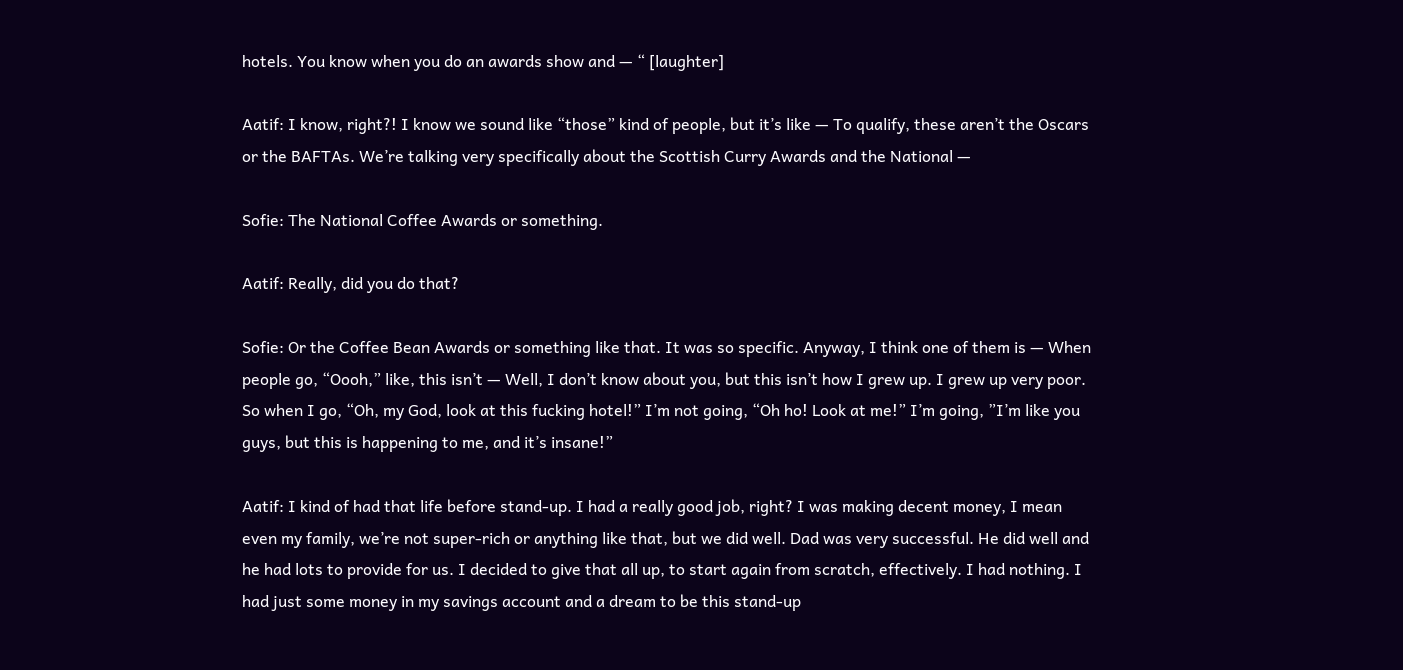hotels. You know when you do an awards show and — “ [laughter]

Aatif: I know, right?! I know we sound like “those” kind of people, but it’s like — To qualify, these aren’t the Oscars or the BAFTAs. We’re talking very specifically about the Scottish Curry Awards and the National —

Sofie: The National Coffee Awards or something.

Aatif: Really, did you do that?

Sofie: Or the Coffee Bean Awards or something like that. It was so specific. Anyway, I think one of them is — When people go, “Oooh,” like, this isn’t — Well, I don’t know about you, but this isn’t how I grew up. I grew up very poor. So when I go, “Oh, my God, look at this fucking hotel!” I’m not going, “Oh ho! Look at me!” I’m going, ”I’m like you guys, but this is happening to me, and it’s insane!”

Aatif: I kind of had that life before stand-up. I had a really good job, right? I was making decent money, I mean even my family, we’re not super-rich or anything like that, but we did well. Dad was very successful. He did well and he had lots to provide for us. I decided to give that all up, to start again from scratch, effectively. I had nothing. I had just some money in my savings account and a dream to be this stand-up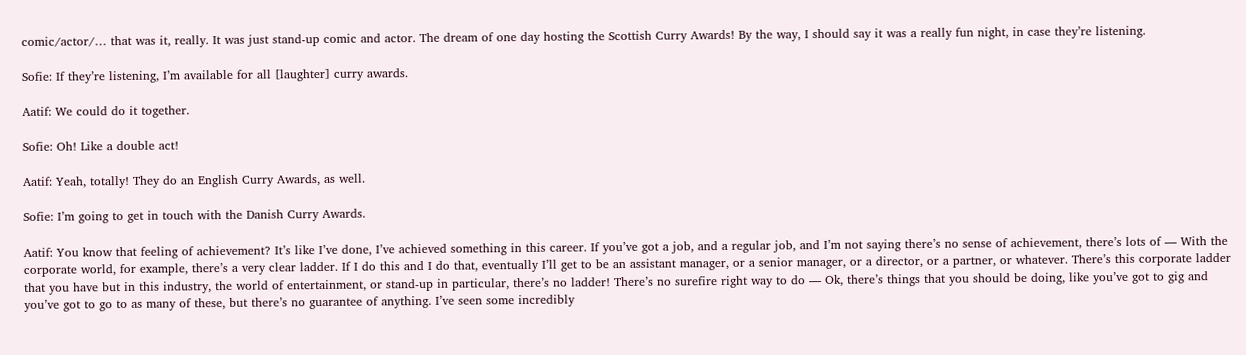comic/actor/… that was it, really. It was just stand-up comic and actor. The dream of one day hosting the Scottish Curry Awards! By the way, I should say it was a really fun night, in case they’re listening.

Sofie: If they’re listening, I’m available for all [laughter] curry awards.

Aatif: We could do it together.

Sofie: Oh! Like a double act!

Aatif: Yeah, totally! They do an English Curry Awards, as well.

Sofie: I’m going to get in touch with the Danish Curry Awards.

Aatif: You know that feeling of achievement? It’s like I’ve done, I’ve achieved something in this career. If you’ve got a job, and a regular job, and I’m not saying there’s no sense of achievement, there’s lots of — With the corporate world, for example, there’s a very clear ladder. If I do this and I do that, eventually I’ll get to be an assistant manager, or a senior manager, or a director, or a partner, or whatever. There’s this corporate ladder that you have but in this industry, the world of entertainment, or stand-up in particular, there’s no ladder! There’s no surefire right way to do — Ok, there’s things that you should be doing, like you’ve got to gig and you’ve got to go to as many of these, but there’s no guarantee of anything. I’ve seen some incredibly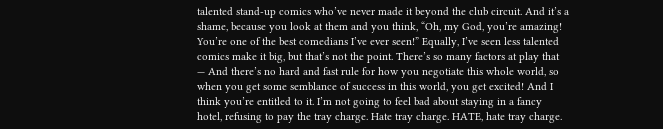talented stand-up comics who’ve never made it beyond the club circuit. And it’s a shame, because you look at them and you think, “Oh, my God, you’re amazing! You’re one of the best comedians I’ve ever seen!” Equally, I’ve seen less talented comics make it big, but that’s not the point. There’s so many factors at play that — And there’s no hard and fast rule for how you negotiate this whole world, so when you get some semblance of success in this world, you get excited! And I think you’re entitled to it. I’m not going to feel bad about staying in a fancy hotel, refusing to pay the tray charge. Hate tray charge. HATE, hate tray charge.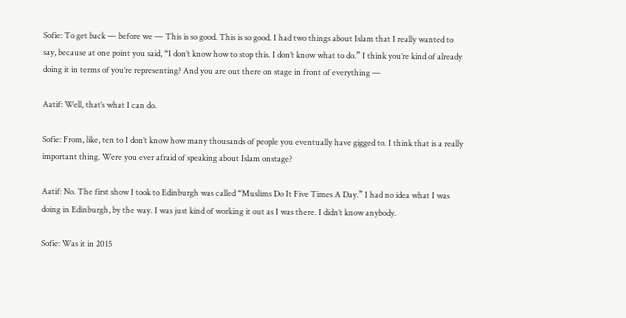Sofie: To get back — before we — This is so good. This is so good. I had two things about Islam that I really wanted to say, because at one point you said, “I don’t know how to stop this. I don’t know what to do.” I think you’re kind of already doing it in terms of you’re representing? And you are out there on stage in front of everything —

Aatif: Well, that’s what I can do.

Sofie: From, like, ten to I don’t know how many thousands of people you eventually have gigged to. I think that is a really important thing. Were you ever afraid of speaking about Islam onstage?

Aatif: No. The first show I took to Edinburgh was called “Muslims Do It Five Times A Day.” I had no idea what I was doing in Edinburgh, by the way. I was just kind of working it out as I was there. I didn’t know anybody.

Sofie: Was it in 2015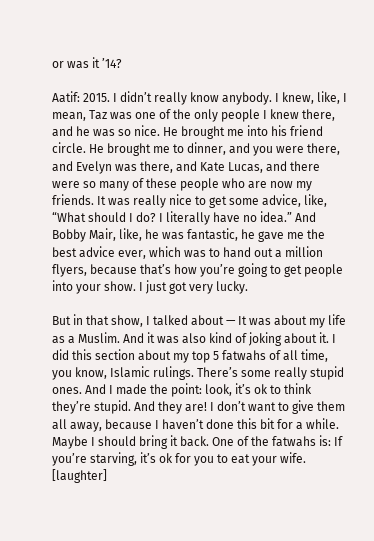or was it ’14?

Aatif: 2015. I didn’t really know anybody. I knew, like, I mean, Taz was one of the only people I knew there, and he was so nice. He brought me into his friend circle. He brought me to dinner, and you were there, and Evelyn was there, and Kate Lucas, and there were so many of these people who are now my friends. It was really nice to get some advice, like, “What should I do? I literally have no idea.” And Bobby Mair, like, he was fantastic, he gave me the best advice ever, which was to hand out a million flyers, because that’s how you’re going to get people into your show. I just got very lucky.

But in that show, I talked about — It was about my life as a Muslim. And it was also kind of joking about it. I did this section about my top 5 fatwahs of all time, you know, Islamic rulings. There’s some really stupid ones. And I made the point: look, it’s ok to think they’re stupid. And they are! I don’t want to give them all away, because I haven’t done this bit for a while. Maybe I should bring it back. One of the fatwahs is: If you’re starving, it’s ok for you to eat your wife. [laughter]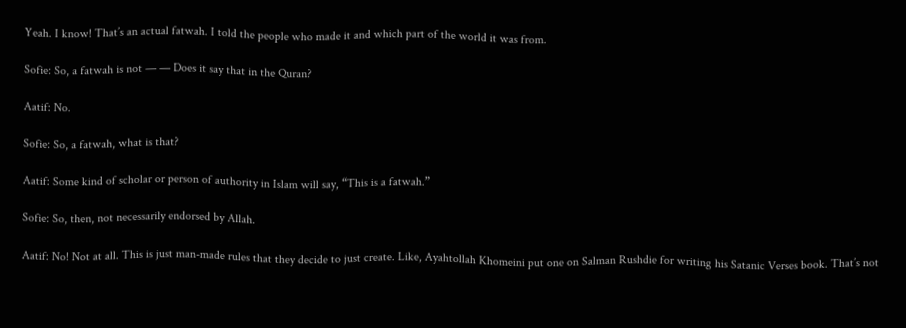Yeah. I know! That’s an actual fatwah. I told the people who made it and which part of the world it was from.

Sofie: So, a fatwah is not — — Does it say that in the Quran?

Aatif: No.

Sofie: So, a fatwah, what is that?

Aatif: Some kind of scholar or person of authority in Islam will say, “This is a fatwah.”

Sofie: So, then, not necessarily endorsed by Allah.

Aatif: No! Not at all. This is just man-made rules that they decide to just create. Like, Ayahtollah Khomeini put one on Salman Rushdie for writing his Satanic Verses book. That’s not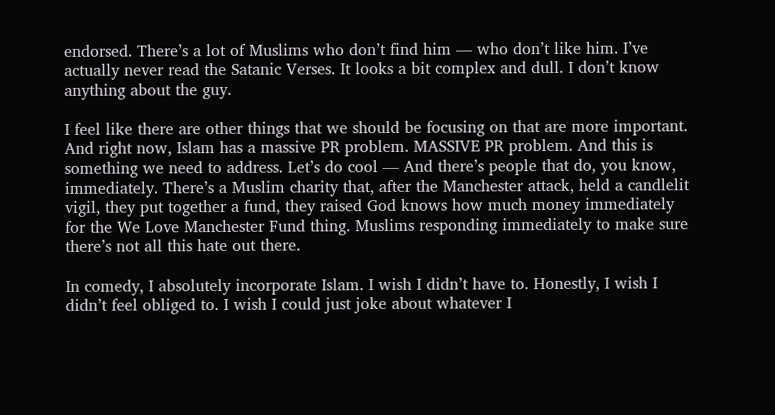endorsed. There’s a lot of Muslims who don’t find him — who don’t like him. I’ve actually never read the Satanic Verses. It looks a bit complex and dull. I don’t know anything about the guy.

I feel like there are other things that we should be focusing on that are more important. And right now, Islam has a massive PR problem. MASSIVE PR problem. And this is something we need to address. Let’s do cool — And there’s people that do, you know, immediately. There’s a Muslim charity that, after the Manchester attack, held a candlelit vigil, they put together a fund, they raised God knows how much money immediately for the We Love Manchester Fund thing. Muslims responding immediately to make sure there’s not all this hate out there.

In comedy, I absolutely incorporate Islam. I wish I didn’t have to. Honestly, I wish I didn’t feel obliged to. I wish I could just joke about whatever I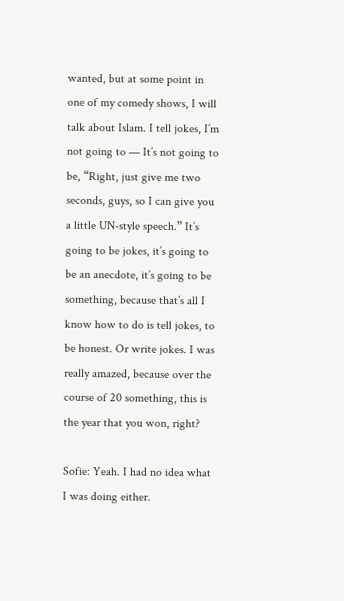wanted, but at some point in one of my comedy shows, I will talk about Islam. I tell jokes, I’m not going to — It’s not going to be, “Right, just give me two seconds, guys, so I can give you a little UN-style speech.” It’s going to be jokes, it’s going to be an anecdote, it’s going to be something, because that’s all I know how to do is tell jokes, to be honest. Or write jokes. I was really amazed, because over the course of 20 something, this is the year that you won, right?

Sofie: Yeah. I had no idea what I was doing either.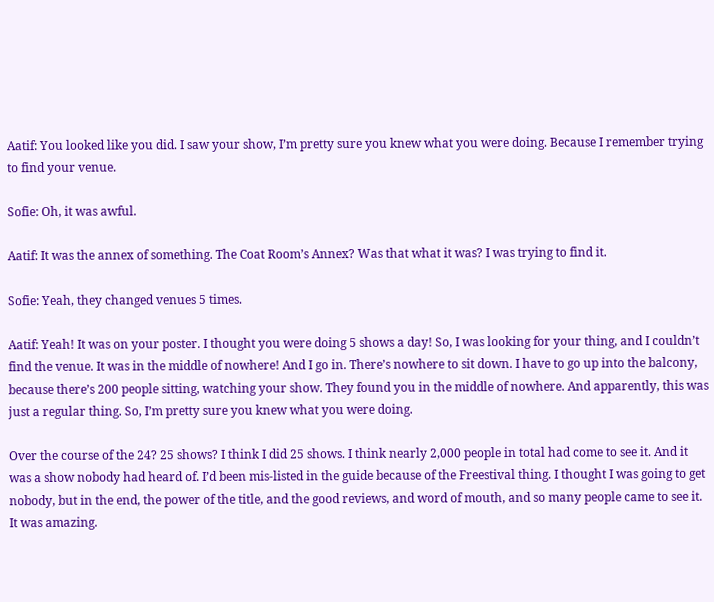Aatif: You looked like you did. I saw your show, I’m pretty sure you knew what you were doing. Because I remember trying to find your venue.

Sofie: Oh, it was awful.

Aatif: It was the annex of something. The Coat Room’s Annex? Was that what it was? I was trying to find it.

Sofie: Yeah, they changed venues 5 times.

Aatif: Yeah! It was on your poster. I thought you were doing 5 shows a day! So, I was looking for your thing, and I couldn’t find the venue. It was in the middle of nowhere! And I go in. There’s nowhere to sit down. I have to go up into the balcony, because there’s 200 people sitting, watching your show. They found you in the middle of nowhere. And apparently, this was just a regular thing. So, I’m pretty sure you knew what you were doing.

Over the course of the 24? 25 shows? I think I did 25 shows. I think nearly 2,000 people in total had come to see it. And it was a show nobody had heard of. I’d been mis-listed in the guide because of the Freestival thing. I thought I was going to get nobody, but in the end, the power of the title, and the good reviews, and word of mouth, and so many people came to see it. It was amazing.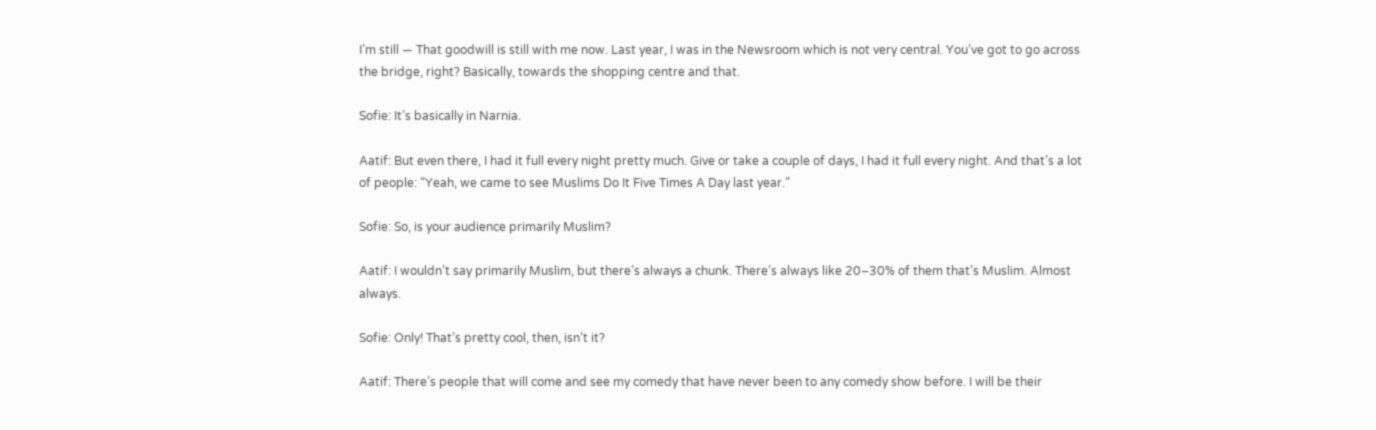I’m still — That goodwill is still with me now. Last year, I was in the Newsroom which is not very central. You’ve got to go across the bridge, right? Basically, towards the shopping centre and that.

Sofie: It’s basically in Narnia.

Aatif: But even there, I had it full every night pretty much. Give or take a couple of days, I had it full every night. And that’s a lot of people: “Yeah, we came to see Muslims Do It Five Times A Day last year.”

Sofie: So, is your audience primarily Muslim?

Aatif: I wouldn’t say primarily Muslim, but there’s always a chunk. There’s always like 20–30% of them that’s Muslim. Almost always.

Sofie: Only! That’s pretty cool, then, isn’t it?

Aatif: There’s people that will come and see my comedy that have never been to any comedy show before. I will be their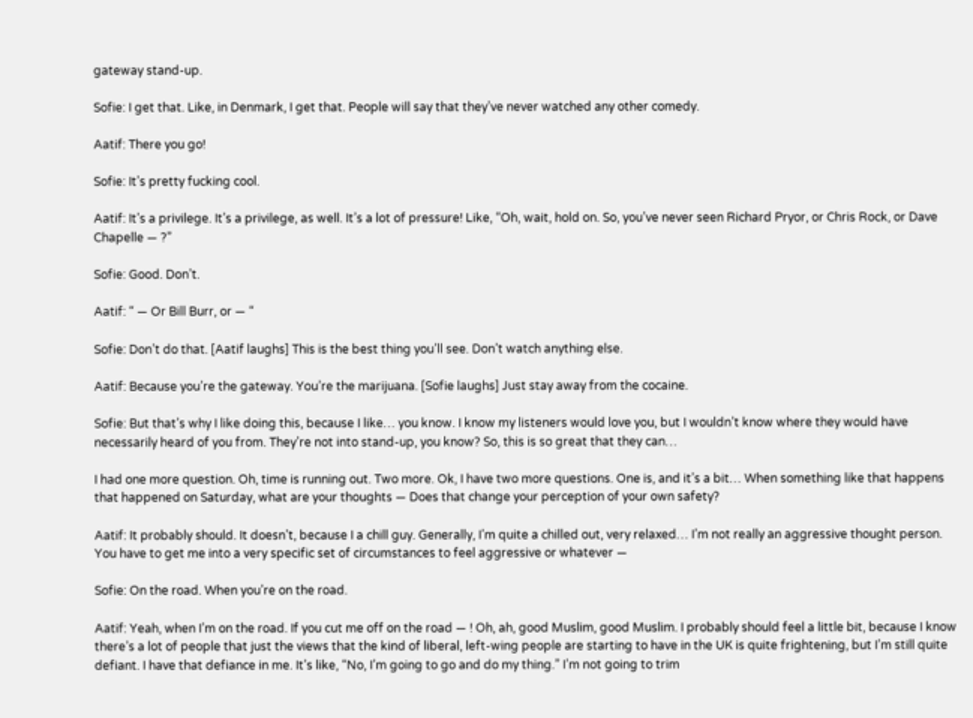gateway stand-up.

Sofie: I get that. Like, in Denmark, I get that. People will say that they’ve never watched any other comedy.

Aatif: There you go!

Sofie: It’s pretty fucking cool.

Aatif: It’s a privilege. It’s a privilege, as well. It’s a lot of pressure! Like, “Oh, wait, hold on. So, you’ve never seen Richard Pryor, or Chris Rock, or Dave Chapelle — ?”

Sofie: Good. Don’t.

Aatif: “ — Or Bill Burr, or — “

Sofie: Don’t do that. [Aatif laughs] This is the best thing you’ll see. Don’t watch anything else.

Aatif: Because you’re the gateway. You’re the marijuana. [Sofie laughs] Just stay away from the cocaine.

Sofie: But that’s why I like doing this, because I like… you know. I know my listeners would love you, but I wouldn’t know where they would have necessarily heard of you from. They’re not into stand-up, you know? So, this is so great that they can…

I had one more question. Oh, time is running out. Two more. Ok, I have two more questions. One is, and it’s a bit… When something like that happens that happened on Saturday, what are your thoughts — Does that change your perception of your own safety?

Aatif: It probably should. It doesn’t, because I a chill guy. Generally, I’m quite a chilled out, very relaxed… I’m not really an aggressive thought person. You have to get me into a very specific set of circumstances to feel aggressive or whatever —

Sofie: On the road. When you’re on the road.

Aatif: Yeah, when I’m on the road. If you cut me off on the road — ! Oh, ah, good Muslim, good Muslim. I probably should feel a little bit, because I know there’s a lot of people that just the views that the kind of liberal, left-wing people are starting to have in the UK is quite frightening, but I’m still quite defiant. I have that defiance in me. It’s like, “No, I’m going to go and do my thing.” I’m not going to trim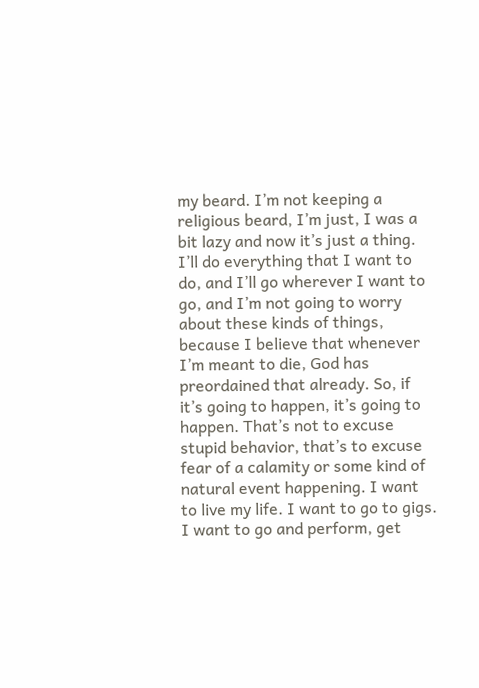my beard. I’m not keeping a religious beard, I’m just, I was a bit lazy and now it’s just a thing. I’ll do everything that I want to do, and I’ll go wherever I want to go, and I’m not going to worry about these kinds of things, because I believe that whenever I’m meant to die, God has preordained that already. So, if it’s going to happen, it’s going to happen. That’s not to excuse stupid behavior, that’s to excuse fear of a calamity or some kind of natural event happening. I want to live my life. I want to go to gigs. I want to go and perform, get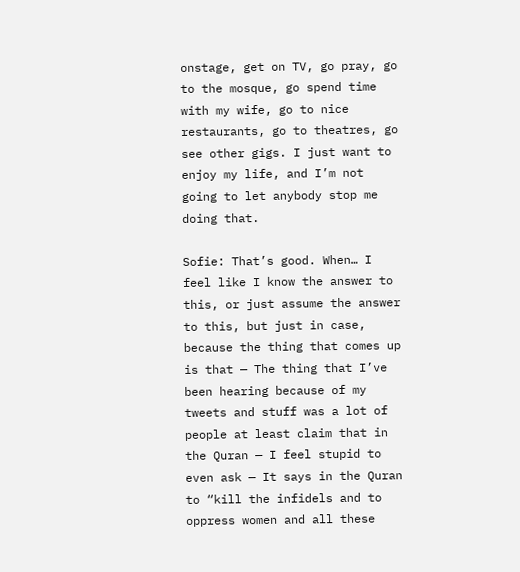onstage, get on TV, go pray, go to the mosque, go spend time with my wife, go to nice restaurants, go to theatres, go see other gigs. I just want to enjoy my life, and I’m not going to let anybody stop me doing that.

Sofie: That’s good. When… I feel like I know the answer to this, or just assume the answer to this, but just in case, because the thing that comes up is that — The thing that I’ve been hearing because of my tweets and stuff was a lot of people at least claim that in the Quran — I feel stupid to even ask — It says in the Quran to “kill the infidels and to oppress women and all these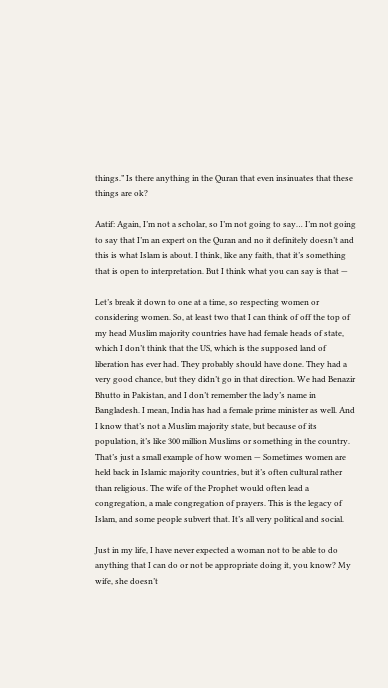things.” Is there anything in the Quran that even insinuates that these things are ok?

Aatif: Again, I’m not a scholar, so I’m not going to say… I’m not going to say that I’m an expert on the Quran and no it definitely doesn’t and this is what Islam is about. I think, like any faith, that it’s something that is open to interpretation. But I think what you can say is that —

Let’s break it down to one at a time, so respecting women or considering women. So, at least two that I can think of off the top of my head Muslim majority countries have had female heads of state, which I don’t think that the US, which is the supposed land of liberation has ever had. They probably should have done. They had a very good chance, but they didn’t go in that direction. We had Benazir Bhutto in Pakistan, and I don’t remember the lady’s name in Bangladesh. I mean, India has had a female prime minister as well. And I know that’s not a Muslim majority state, but because of its population, it’s like 300 million Muslims or something in the country. That’s just a small example of how women — Sometimes women are held back in Islamic majority countries, but it’s often cultural rather than religious. The wife of the Prophet would often lead a congregation, a male congregation of prayers. This is the legacy of Islam, and some people subvert that. It’s all very political and social.

Just in my life, I have never expected a woman not to be able to do anything that I can do or not be appropriate doing it, you know? My wife, she doesn’t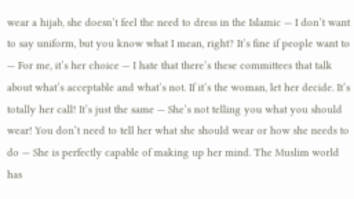wear a hijab, she doesn’t feel the need to dress in the Islamic — I don’t want to say uniform, but you know what I mean, right? It’s fine if people want to — For me, it’s her choice — I hate that there’s these committees that talk about what’s acceptable and what’s not. If it’s the woman, let her decide. It’s totally her call! It’s just the same — She’s not telling you what you should wear! You don’t need to tell her what she should wear or how she needs to do — She is perfectly capable of making up her mind. The Muslim world has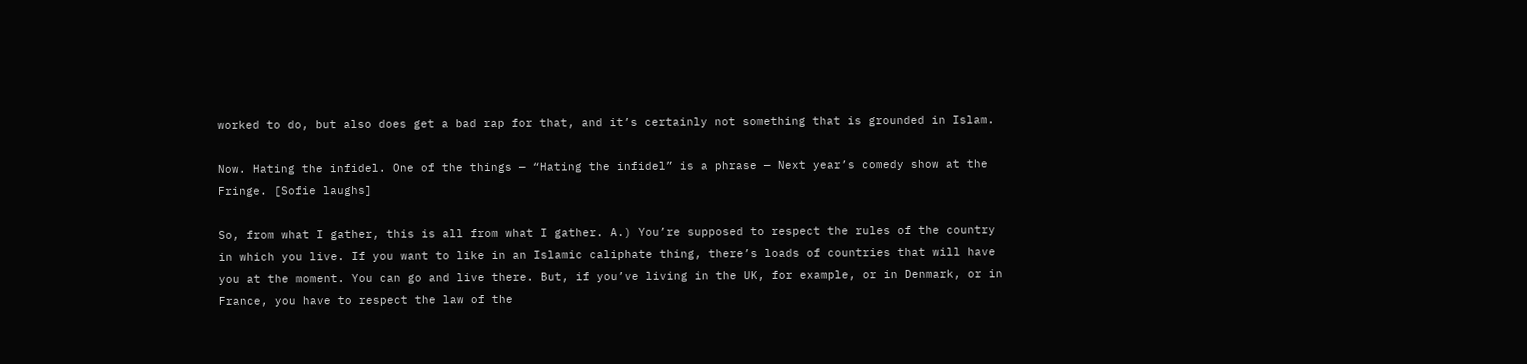worked to do, but also does get a bad rap for that, and it’s certainly not something that is grounded in Islam.

Now. Hating the infidel. One of the things — “Hating the infidel” is a phrase — Next year’s comedy show at the Fringe. [Sofie laughs]

So, from what I gather, this is all from what I gather. A.) You’re supposed to respect the rules of the country in which you live. If you want to like in an Islamic caliphate thing, there’s loads of countries that will have you at the moment. You can go and live there. But, if you’ve living in the UK, for example, or in Denmark, or in France, you have to respect the law of the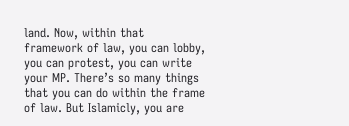land. Now, within that framework of law, you can lobby, you can protest, you can write your MP. There’s so many things that you can do within the frame of law. But Islamicly, you are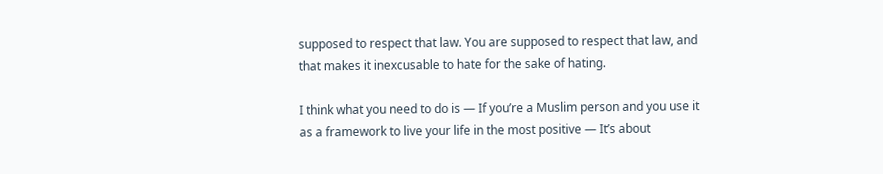supposed to respect that law. You are supposed to respect that law, and that makes it inexcusable to hate for the sake of hating.

I think what you need to do is — If you’re a Muslim person and you use it as a framework to live your life in the most positive — It’s about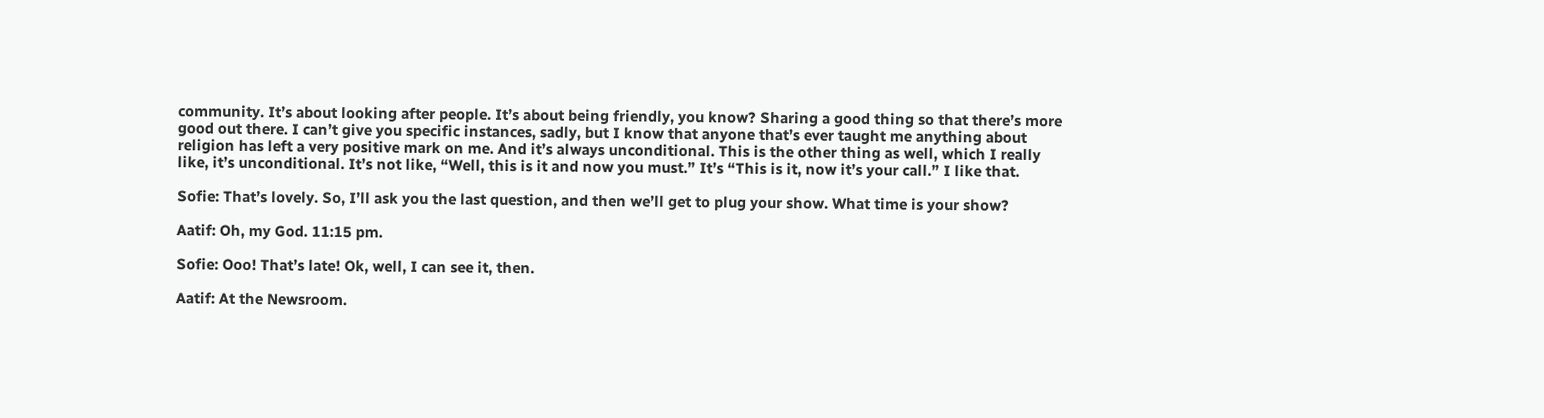community. It’s about looking after people. It’s about being friendly, you know? Sharing a good thing so that there’s more good out there. I can’t give you specific instances, sadly, but I know that anyone that’s ever taught me anything about religion has left a very positive mark on me. And it’s always unconditional. This is the other thing as well, which I really like, it’s unconditional. It’s not like, “Well, this is it and now you must.” It’s “This is it, now it’s your call.” I like that.

Sofie: That’s lovely. So, I’ll ask you the last question, and then we’ll get to plug your show. What time is your show?

Aatif: Oh, my God. 11:15 pm.

Sofie: Ooo! That’s late! Ok, well, I can see it, then.

Aatif: At the Newsroom.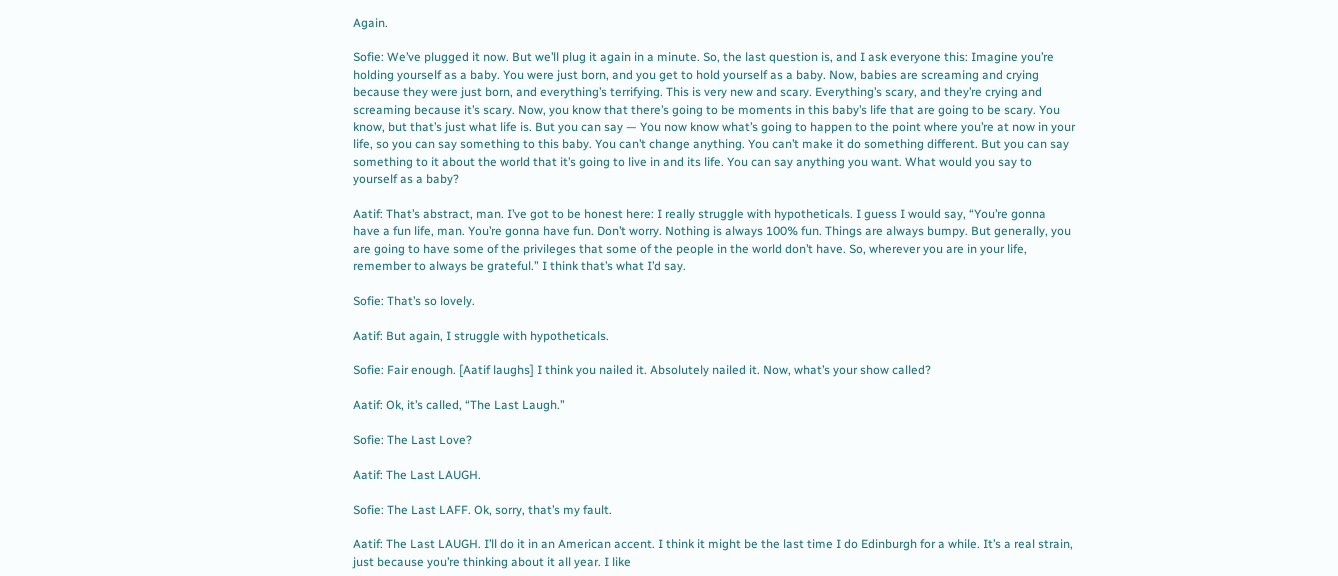Again.

Sofie: We’ve plugged it now. But we’ll plug it again in a minute. So, the last question is, and I ask everyone this: Imagine you’re holding yourself as a baby. You were just born, and you get to hold yourself as a baby. Now, babies are screaming and crying because they were just born, and everything’s terrifying. This is very new and scary. Everything’s scary, and they’re crying and screaming because it’s scary. Now, you know that there’s going to be moments in this baby’s life that are going to be scary. You know, but that’s just what life is. But you can say — You now know what’s going to happen to the point where you’re at now in your life, so you can say something to this baby. You can’t change anything. You can’t make it do something different. But you can say something to it about the world that it’s going to live in and its life. You can say anything you want. What would you say to yourself as a baby?

Aatif: That’s abstract, man. I’ve got to be honest here: I really struggle with hypotheticals. I guess I would say, “You’re gonna have a fun life, man. You’re gonna have fun. Don’t worry. Nothing is always 100% fun. Things are always bumpy. But generally, you are going to have some of the privileges that some of the people in the world don’t have. So, wherever you are in your life, remember to always be grateful.” I think that’s what I’d say.

Sofie: That’s so lovely.

Aatif: But again, I struggle with hypotheticals.

Sofie: Fair enough. [Aatif laughs] I think you nailed it. Absolutely nailed it. Now, what’s your show called?

Aatif: Ok, it’s called, “The Last Laugh.”

Sofie: The Last Love?

Aatif: The Last LAUGH.

Sofie: The Last LAFF. Ok, sorry, that’s my fault.

Aatif: The Last LAUGH. I’ll do it in an American accent. I think it might be the last time I do Edinburgh for a while. It’s a real strain, just because you’re thinking about it all year. I like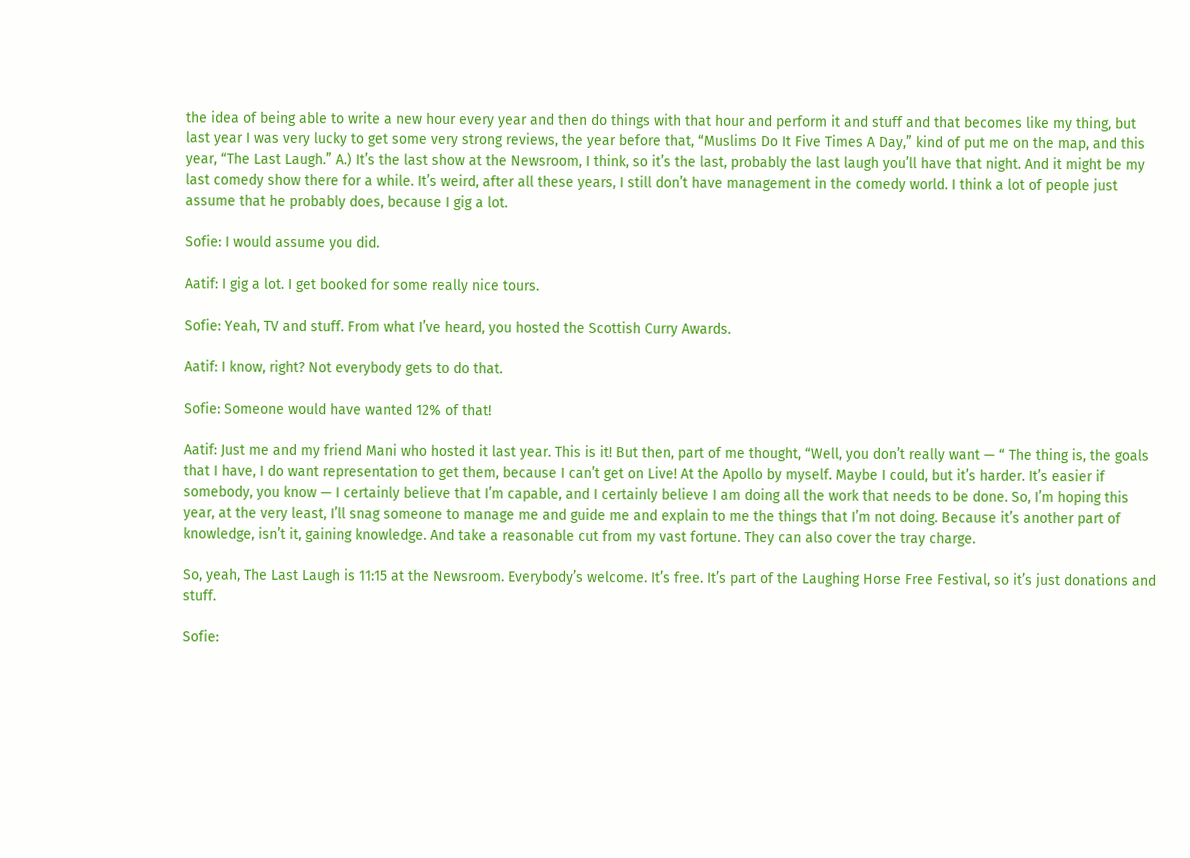the idea of being able to write a new hour every year and then do things with that hour and perform it and stuff and that becomes like my thing, but last year I was very lucky to get some very strong reviews, the year before that, “Muslims Do It Five Times A Day,” kind of put me on the map, and this year, “The Last Laugh.” A.) It’s the last show at the Newsroom, I think, so it’s the last, probably the last laugh you’ll have that night. And it might be my last comedy show there for a while. It’s weird, after all these years, I still don’t have management in the comedy world. I think a lot of people just assume that he probably does, because I gig a lot.

Sofie: I would assume you did.

Aatif: I gig a lot. I get booked for some really nice tours.

Sofie: Yeah, TV and stuff. From what I’ve heard, you hosted the Scottish Curry Awards.

Aatif: I know, right? Not everybody gets to do that.

Sofie: Someone would have wanted 12% of that!

Aatif: Just me and my friend Mani who hosted it last year. This is it! But then, part of me thought, “Well, you don’t really want — “ The thing is, the goals that I have, I do want representation to get them, because I can’t get on Live! At the Apollo by myself. Maybe I could, but it’s harder. It’s easier if somebody, you know — I certainly believe that I’m capable, and I certainly believe I am doing all the work that needs to be done. So, I’m hoping this year, at the very least, I’ll snag someone to manage me and guide me and explain to me the things that I’m not doing. Because it’s another part of knowledge, isn’t it, gaining knowledge. And take a reasonable cut from my vast fortune. They can also cover the tray charge.

So, yeah, The Last Laugh is 11:15 at the Newsroom. Everybody’s welcome. It’s free. It’s part of the Laughing Horse Free Festival, so it’s just donations and stuff.

Sofie: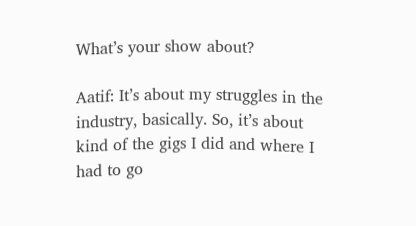What’s your show about?

Aatif: It’s about my struggles in the industry, basically. So, it’s about kind of the gigs I did and where I had to go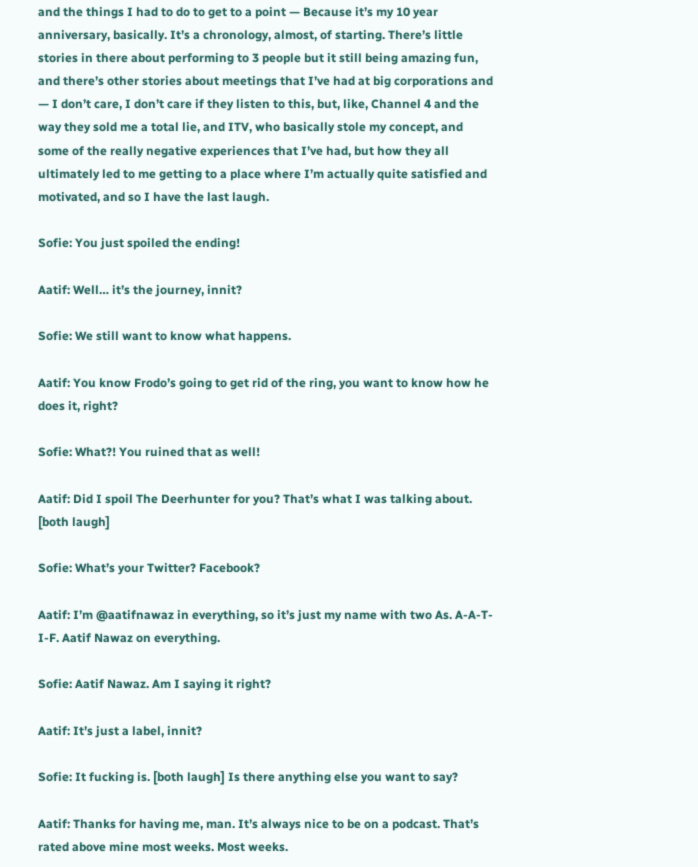and the things I had to do to get to a point — Because it’s my 10 year anniversary, basically. It’s a chronology, almost, of starting. There’s little stories in there about performing to 3 people but it still being amazing fun, and there’s other stories about meetings that I’ve had at big corporations and — I don’t care, I don’t care if they listen to this, but, like, Channel 4 and the way they sold me a total lie, and ITV, who basically stole my concept, and some of the really negative experiences that I’ve had, but how they all ultimately led to me getting to a place where I’m actually quite satisfied and motivated, and so I have the last laugh.

Sofie: You just spoiled the ending!

Aatif: Well… it’s the journey, innit?

Sofie: We still want to know what happens.

Aatif: You know Frodo’s going to get rid of the ring, you want to know how he does it, right?

Sofie: What?! You ruined that as well!

Aatif: Did I spoil The Deerhunter for you? That’s what I was talking about. [both laugh]

Sofie: What’s your Twitter? Facebook?

Aatif: I’m @aatifnawaz in everything, so it’s just my name with two As. A-A-T-I-F. Aatif Nawaz on everything.

Sofie: Aatif Nawaz. Am I saying it right?

Aatif: It’s just a label, innit?

Sofie: It fucking is. [both laugh] Is there anything else you want to say?

Aatif: Thanks for having me, man. It’s always nice to be on a podcast. That’s rated above mine most weeks. Most weeks.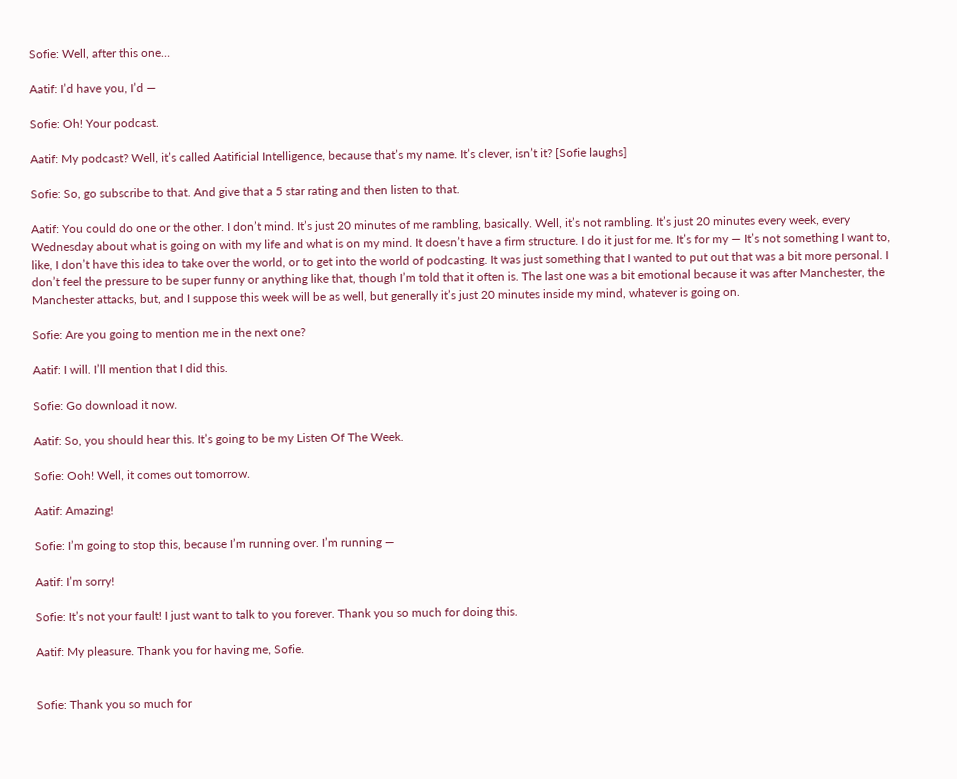Sofie: Well, after this one…

Aatif: I’d have you, I’d —

Sofie: Oh! Your podcast.

Aatif: My podcast? Well, it’s called Aatificial Intelligence, because that’s my name. It’s clever, isn’t it? [Sofie laughs]

Sofie: So, go subscribe to that. And give that a 5 star rating and then listen to that.

Aatif: You could do one or the other. I don’t mind. It’s just 20 minutes of me rambling, basically. Well, it’s not rambling. It’s just 20 minutes every week, every Wednesday about what is going on with my life and what is on my mind. It doesn’t have a firm structure. I do it just for me. It’s for my — It’s not something I want to, like, I don’t have this idea to take over the world, or to get into the world of podcasting. It was just something that I wanted to put out that was a bit more personal. I don’t feel the pressure to be super funny or anything like that, though I’m told that it often is. The last one was a bit emotional because it was after Manchester, the Manchester attacks, but, and I suppose this week will be as well, but generally it’s just 20 minutes inside my mind, whatever is going on.

Sofie: Are you going to mention me in the next one?

Aatif: I will. I’ll mention that I did this.

Sofie: Go download it now.

Aatif: So, you should hear this. It’s going to be my Listen Of The Week.

Sofie: Ooh! Well, it comes out tomorrow.

Aatif: Amazing!

Sofie: I’m going to stop this, because I’m running over. I’m running —

Aatif: I’m sorry!

Sofie: It’s not your fault! I just want to talk to you forever. Thank you so much for doing this.

Aatif: My pleasure. Thank you for having me, Sofie.


Sofie: Thank you so much for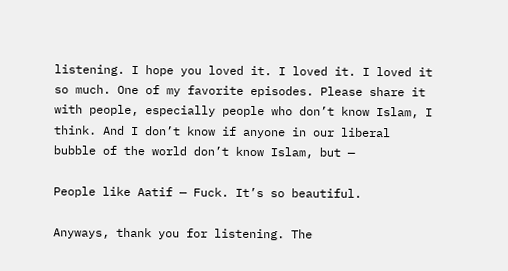listening. I hope you loved it. I loved it. I loved it so much. One of my favorite episodes. Please share it with people, especially people who don’t know Islam, I think. And I don’t know if anyone in our liberal bubble of the world don’t know Islam, but —

People like Aatif — Fuck. It’s so beautiful.

Anyways, thank you for listening. The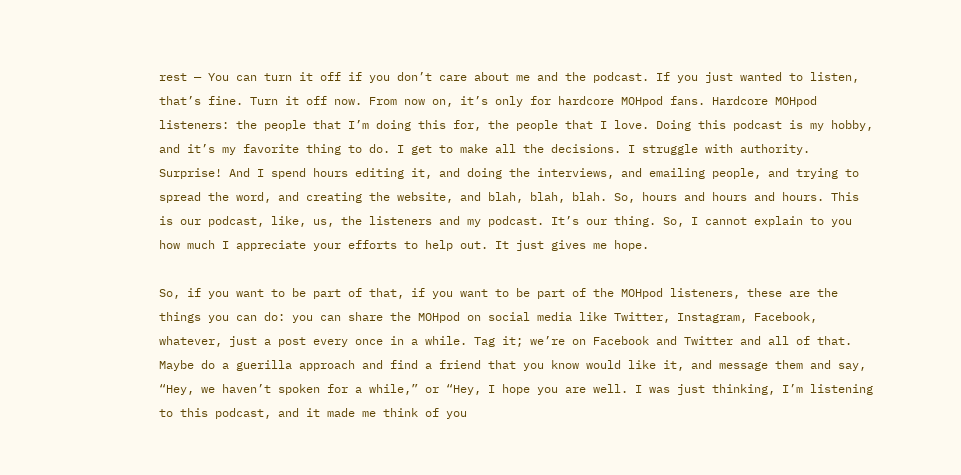rest — You can turn it off if you don’t care about me and the podcast. If you just wanted to listen, that’s fine. Turn it off now. From now on, it’s only for hardcore MOHpod fans. Hardcore MOHpod listeners: the people that I’m doing this for, the people that I love. Doing this podcast is my hobby, and it’s my favorite thing to do. I get to make all the decisions. I struggle with authority. Surprise! And I spend hours editing it, and doing the interviews, and emailing people, and trying to spread the word, and creating the website, and blah, blah, blah. So, hours and hours and hours. This is our podcast, like, us, the listeners and my podcast. It’s our thing. So, I cannot explain to you how much I appreciate your efforts to help out. It just gives me hope.

So, if you want to be part of that, if you want to be part of the MOHpod listeners, these are the things you can do: you can share the MOHpod on social media like Twitter, Instagram, Facebook, whatever, just a post every once in a while. Tag it; we’re on Facebook and Twitter and all of that. Maybe do a guerilla approach and find a friend that you know would like it, and message them and say, “Hey, we haven’t spoken for a while,” or “Hey, I hope you are well. I was just thinking, I’m listening to this podcast, and it made me think of you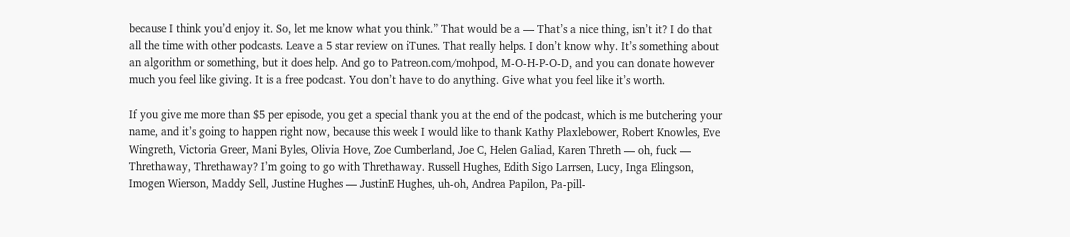because I think you’d enjoy it. So, let me know what you think.” That would be a — That’s a nice thing, isn’t it? I do that all the time with other podcasts. Leave a 5 star review on iTunes. That really helps. I don’t know why. It’s something about an algorithm or something, but it does help. And go to Patreon.com/mohpod, M-O-H-P-O-D, and you can donate however much you feel like giving. It is a free podcast. You don’t have to do anything. Give what you feel like it’s worth.

If you give me more than $5 per episode, you get a special thank you at the end of the podcast, which is me butchering your name, and it’s going to happen right now, because this week I would like to thank Kathy Plaxlebower, Robert Knowles, Eve Wingreth, Victoria Greer, Mani Byles, Olivia Hove, Zoe Cumberland, Joe C, Helen Galiad, Karen Threth — oh, fuck — Threthaway, Threthaway? I’m going to go with Threthaway. Russell Hughes, Edith Sigo Larrsen, Lucy, Inga Elingson, Imogen Wierson, Maddy Sell, Justine Hughes — JustinE Hughes, uh-oh, Andrea Papilon, Pa-pill-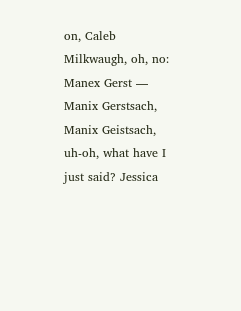on, Caleb Milkwaugh, oh, no: Manex Gerst — Manix Gerstsach, Manix Geistsach, uh-oh, what have I just said? Jessica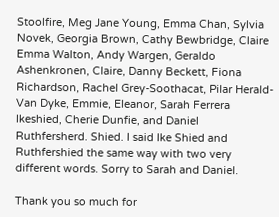Stoolfire, Meg Jane Young, Emma Chan, Sylvia Novek, Georgia Brown, Cathy Bewbridge, Claire Emma Walton, Andy Wargen, Geraldo Ashenkronen, Claire, Danny Beckett, Fiona Richardson, Rachel Grey-Soothacat, Pilar Herald-Van Dyke, Emmie, Eleanor, Sarah Ferrera Ikeshied, Cherie Dunfie, and Daniel Ruthfersherd. Shied. I said Ike Shied and Ruthfershied the same way with two very different words. Sorry to Sarah and Daniel.

Thank you so much for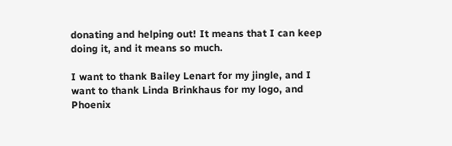donating and helping out! It means that I can keep doing it, and it means so much.

I want to thank Bailey Lenart for my jingle, and I want to thank Linda Brinkhaus for my logo, and Phoenix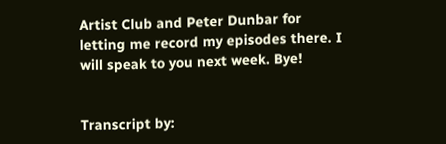Artist Club and Peter Dunbar for letting me record my episodes there. I will speak to you next week. Bye!


Transcript by: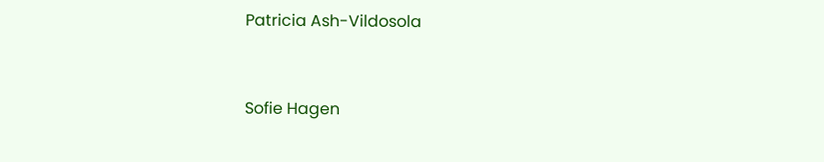Patricia Ash-Vildosola


Sofie Hagen